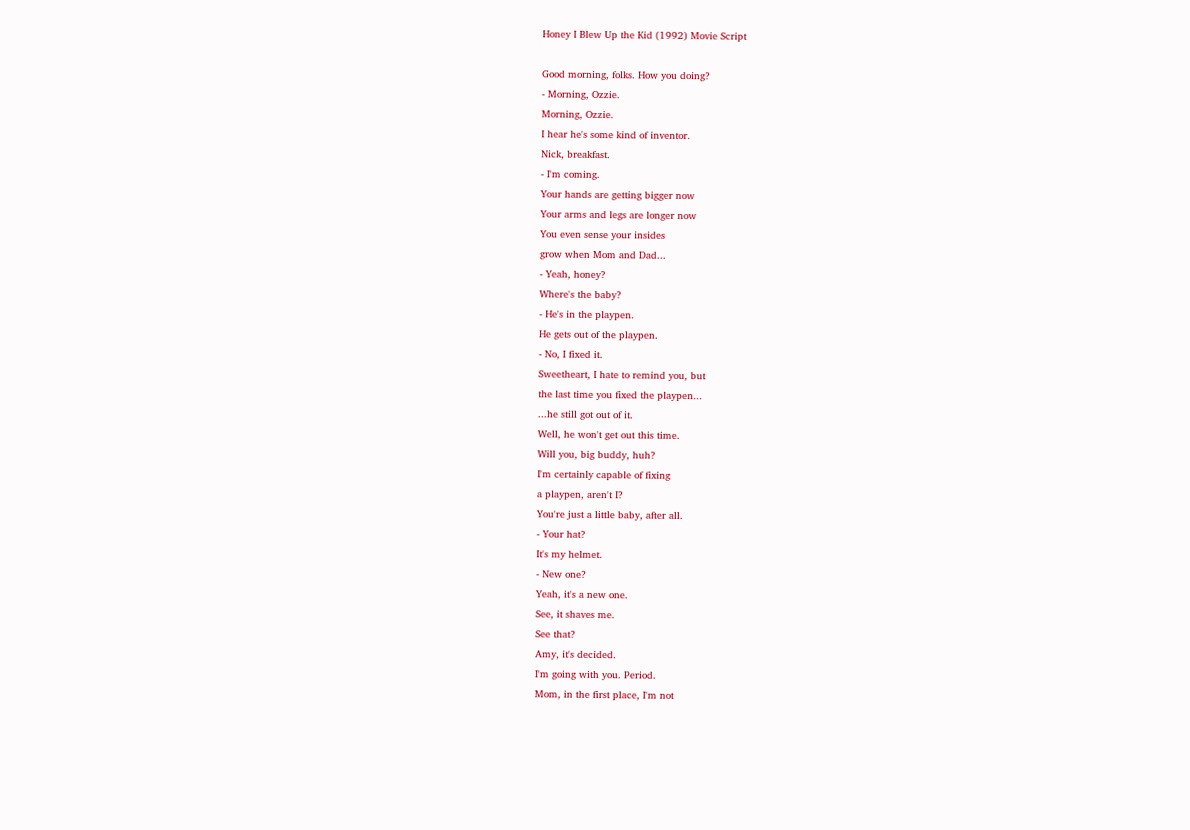Honey I Blew Up the Kid (1992) Movie Script

Good morning, folks. How you doing?
- Morning, Ozzie.
Morning, Ozzie.
I hear he's some kind of inventor.
Nick, breakfast.
- I'm coming.
Your hands are getting bigger now
Your arms and legs are longer now
You even sense your insides
grow when Mom and Dad...
- Yeah, honey?
Where's the baby?
- He's in the playpen.
He gets out of the playpen.
- No, I fixed it.
Sweetheart, I hate to remind you, but
the last time you fixed the playpen...
...he still got out of it.
Well, he won't get out this time.
Will you, big buddy, huh?
I'm certainly capable of fixing
a playpen, aren't I?
You're just a little baby, after all.
- Your hat?
It's my helmet.
- New one?
Yeah, it's a new one.
See, it shaves me.
See that?
Amy, it's decided.
I'm going with you. Period.
Mom, in the first place, I'm not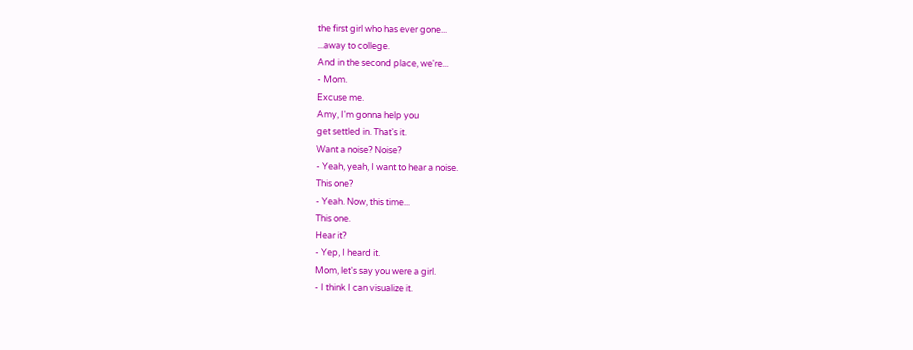the first girl who has ever gone...
...away to college.
And in the second place, we're...
- Mom.
Excuse me.
Amy, I'm gonna help you
get settled in. That's it.
Want a noise? Noise?
- Yeah, yeah, I want to hear a noise.
This one?
- Yeah. Now, this time...
This one.
Hear it?
- Yep, I heard it.
Mom, let's say you were a girl.
- I think I can visualize it.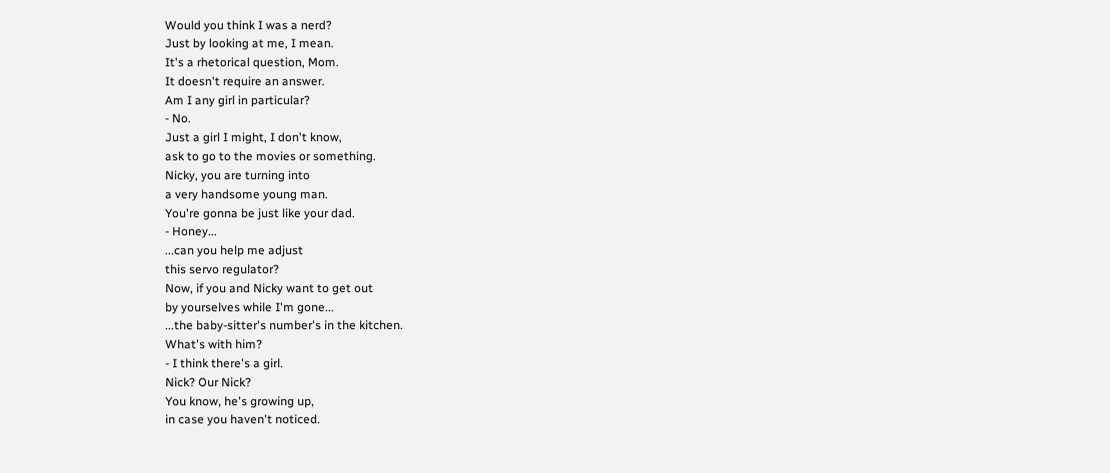Would you think I was a nerd?
Just by looking at me, I mean.
It's a rhetorical question, Mom.
It doesn't require an answer.
Am I any girl in particular?
- No.
Just a girl I might, I don't know,
ask to go to the movies or something.
Nicky, you are turning into
a very handsome young man.
You're gonna be just like your dad.
- Honey...
...can you help me adjust
this servo regulator?
Now, if you and Nicky want to get out
by yourselves while I'm gone...
...the baby-sitter's number's in the kitchen.
What's with him?
- I think there's a girl.
Nick? Our Nick?
You know, he's growing up,
in case you haven't noticed.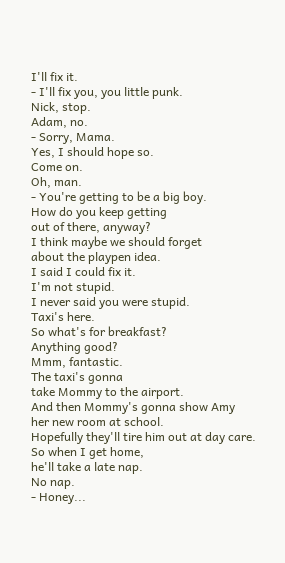I'll fix it.
- I'll fix you, you little punk.
Nick, stop.
Adam, no.
- Sorry, Mama.
Yes, I should hope so.
Come on.
Oh, man.
- You're getting to be a big boy.
How do you keep getting
out of there, anyway?
I think maybe we should forget
about the playpen idea.
I said I could fix it.
I'm not stupid.
I never said you were stupid.
Taxi's here.
So what's for breakfast?
Anything good?
Mmm, fantastic.
The taxi's gonna
take Mommy to the airport.
And then Mommy's gonna show Amy
her new room at school.
Hopefully they'll tire him out at day care.
So when I get home,
he'll take a late nap.
No nap.
- Honey...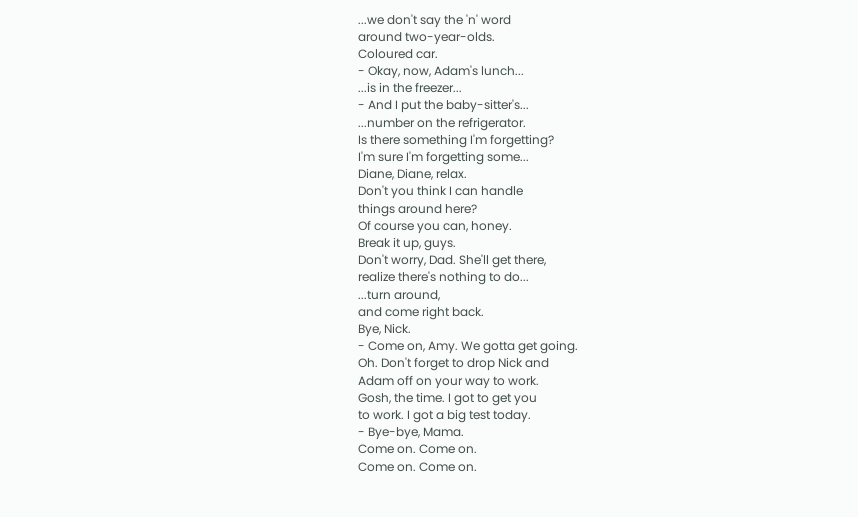...we don't say the 'n' word
around two-year-olds.
Coloured car.
- Okay, now, Adam's lunch...
...is in the freezer...
- And I put the baby-sitter's...
...number on the refrigerator.
Is there something I'm forgetting?
I'm sure I'm forgetting some...
Diane, Diane, relax.
Don't you think I can handle
things around here?
Of course you can, honey.
Break it up, guys.
Don't worry, Dad. She'll get there,
realize there's nothing to do...
...turn around,
and come right back.
Bye, Nick.
- Come on, Amy. We gotta get going.
Oh. Don't forget to drop Nick and
Adam off on your way to work.
Gosh, the time. I got to get you
to work. I got a big test today.
- Bye-bye, Mama.
Come on. Come on.
Come on. Come on.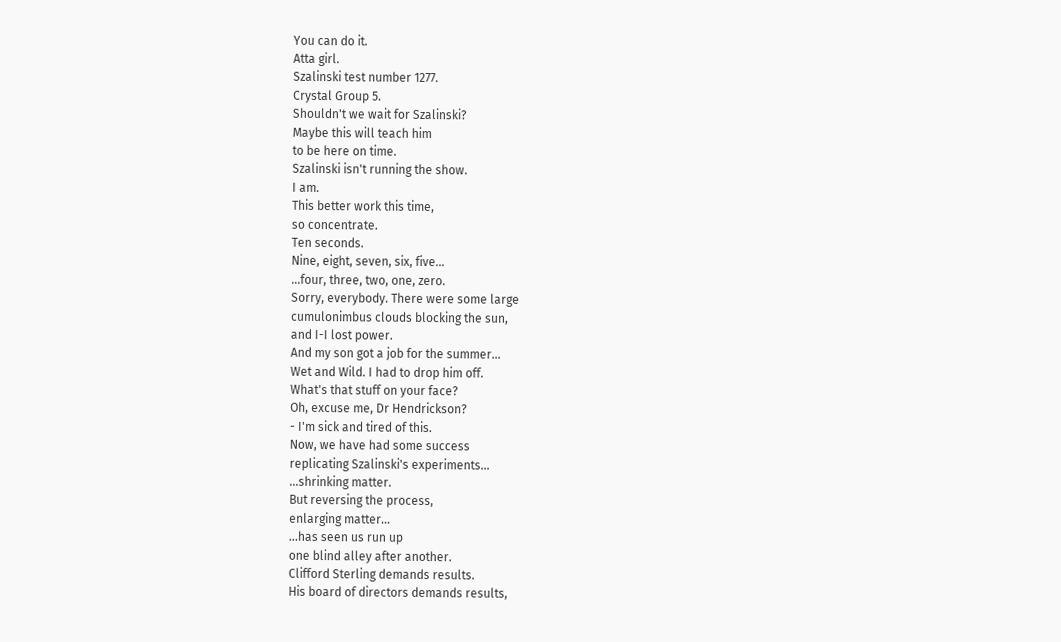You can do it.
Atta girl.
Szalinski test number 1277.
Crystal Group 5.
Shouldn't we wait for Szalinski?
Maybe this will teach him
to be here on time.
Szalinski isn't running the show.
I am.
This better work this time,
so concentrate.
Ten seconds.
Nine, eight, seven, six, five...
...four, three, two, one, zero.
Sorry, everybody. There were some large
cumulonimbus clouds blocking the sun,
and I-I lost power.
And my son got a job for the summer...
Wet and Wild. I had to drop him off.
What's that stuff on your face?
Oh, excuse me, Dr Hendrickson?
- I'm sick and tired of this.
Now, we have had some success
replicating Szalinski's experiments...
...shrinking matter.
But reversing the process,
enlarging matter...
...has seen us run up
one blind alley after another.
Clifford Sterling demands results.
His board of directors demands results,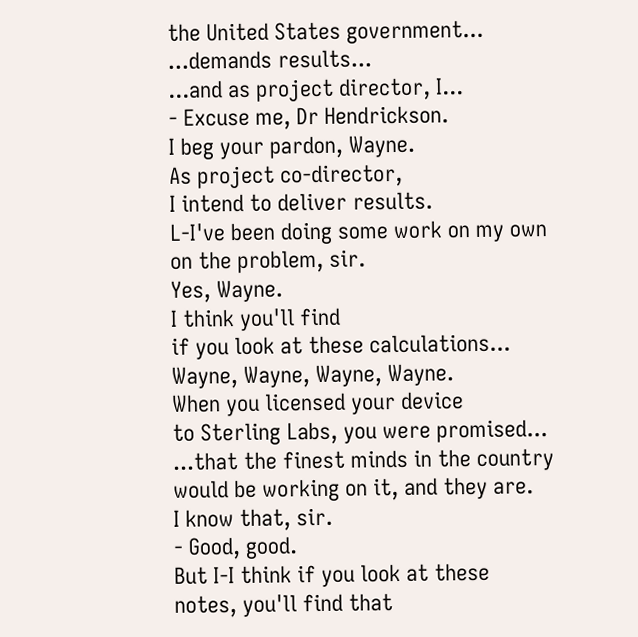the United States government...
...demands results...
...and as project director, I...
- Excuse me, Dr Hendrickson.
I beg your pardon, Wayne.
As project co-director,
I intend to deliver results.
L-I've been doing some work on my own
on the problem, sir.
Yes, Wayne.
I think you'll find
if you look at these calculations...
Wayne, Wayne, Wayne, Wayne.
When you licensed your device
to Sterling Labs, you were promised...
...that the finest minds in the country
would be working on it, and they are.
I know that, sir.
- Good, good.
But I-I think if you look at these
notes, you'll find that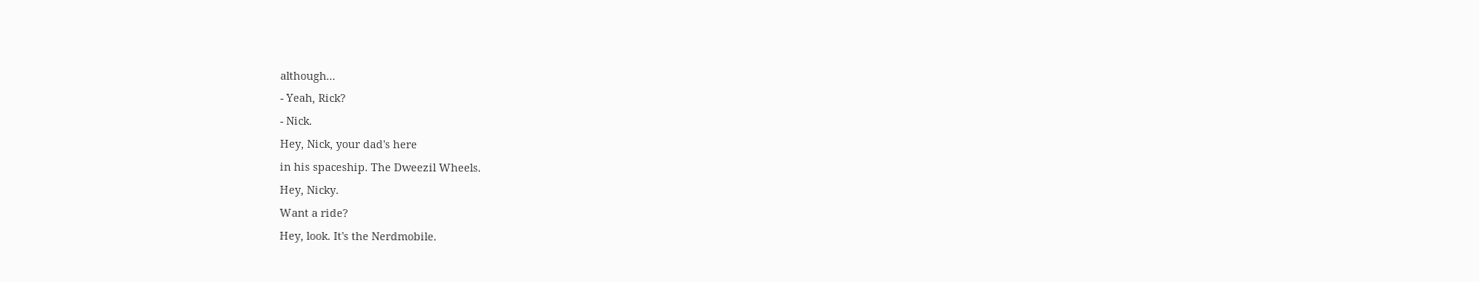although...
- Yeah, Rick?
- Nick.
Hey, Nick, your dad's here
in his spaceship. The Dweezil Wheels.
Hey, Nicky.
Want a ride?
Hey, look. It's the Nerdmobile.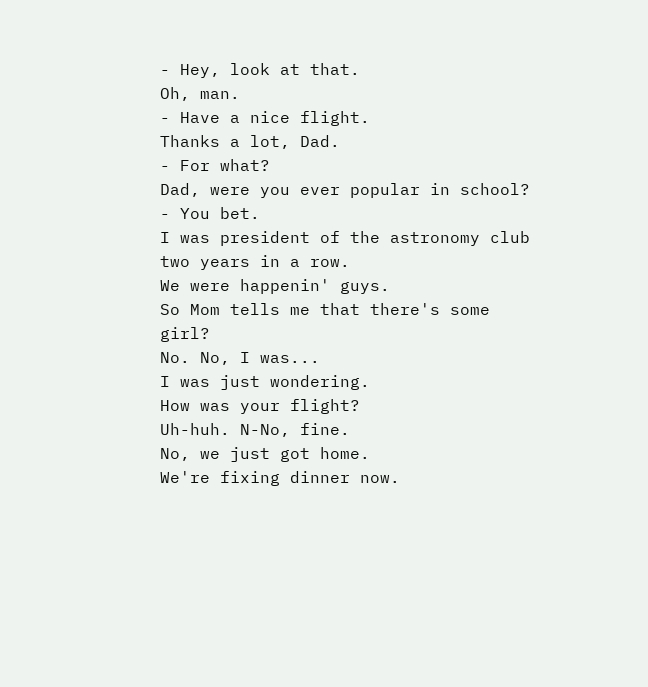- Hey, look at that.
Oh, man.
- Have a nice flight.
Thanks a lot, Dad.
- For what?
Dad, were you ever popular in school?
- You bet.
I was president of the astronomy club
two years in a row.
We were happenin' guys.
So Mom tells me that there's some girl?
No. No, I was...
I was just wondering.
How was your flight?
Uh-huh. N-No, fine.
No, we just got home.
We're fixing dinner now.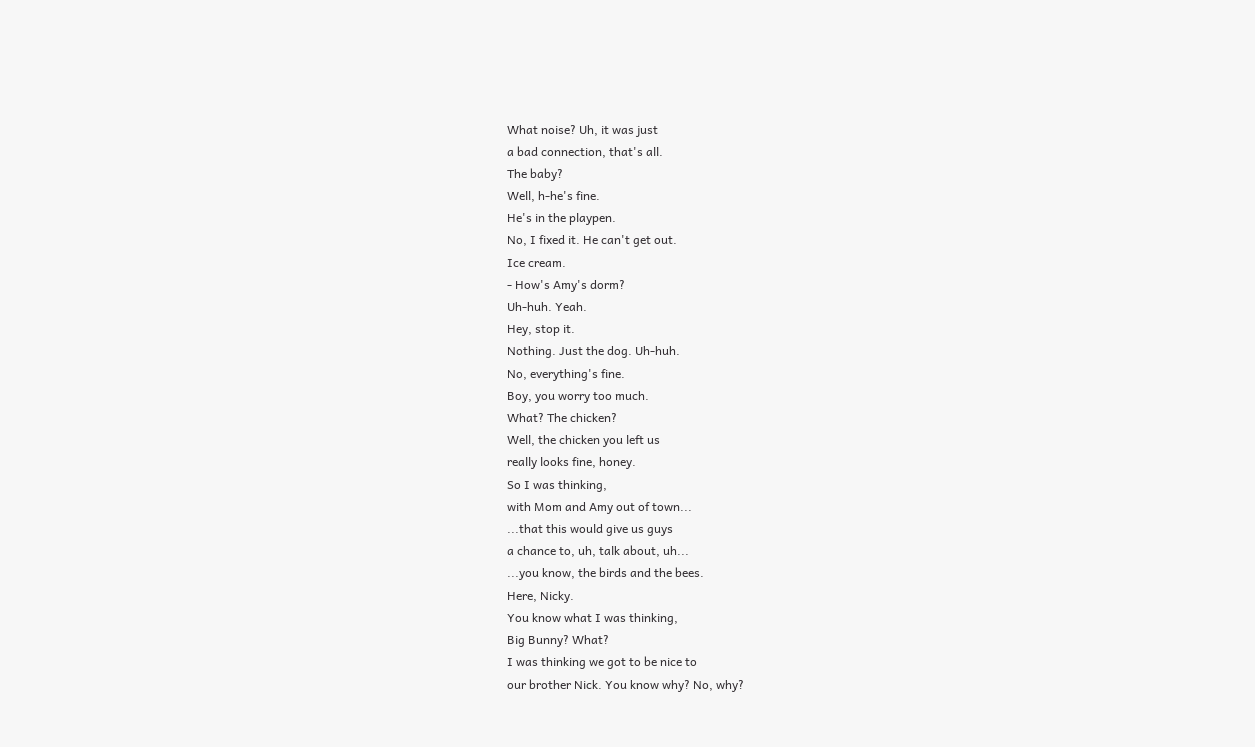What noise? Uh, it was just
a bad connection, that's all.
The baby?
Well, h-he's fine.
He's in the playpen.
No, I fixed it. He can't get out.
Ice cream.
- How's Amy's dorm?
Uh-huh. Yeah.
Hey, stop it.
Nothing. Just the dog. Uh-huh.
No, everything's fine.
Boy, you worry too much.
What? The chicken?
Well, the chicken you left us
really looks fine, honey.
So I was thinking,
with Mom and Amy out of town...
...that this would give us guys
a chance to, uh, talk about, uh...
...you know, the birds and the bees.
Here, Nicky.
You know what I was thinking,
Big Bunny? What?
I was thinking we got to be nice to
our brother Nick. You know why? No, why?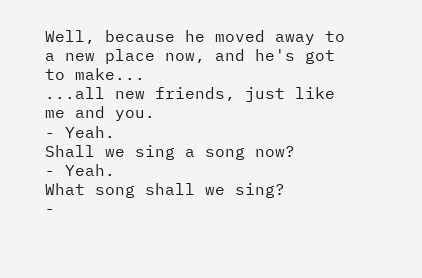Well, because he moved away to
a new place now, and he's got to make...
...all new friends, just like me and you.
- Yeah.
Shall we sing a song now?
- Yeah.
What song shall we sing?
-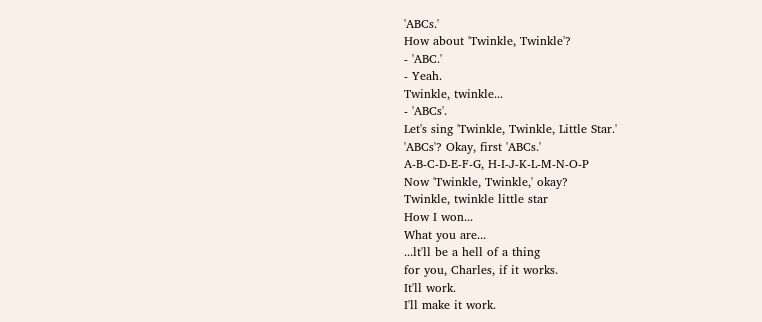'ABCs.'
How about 'Twinkle, Twinkle'?
- 'ABC.'
- Yeah.
Twinkle, twinkle...
- 'ABCs'.
Let's sing 'Twinkle, Twinkle, Little Star.'
'ABCs'? Okay, first 'ABCs.'
A-B-C-D-E-F-G, H-I-J-K-L-M-N-O-P
Now 'Twinkle, Twinkle,' okay?
Twinkle, twinkle little star
How I won...
What you are...
...lt'll be a hell of a thing
for you, Charles, if it works.
It'll work.
I'll make it work.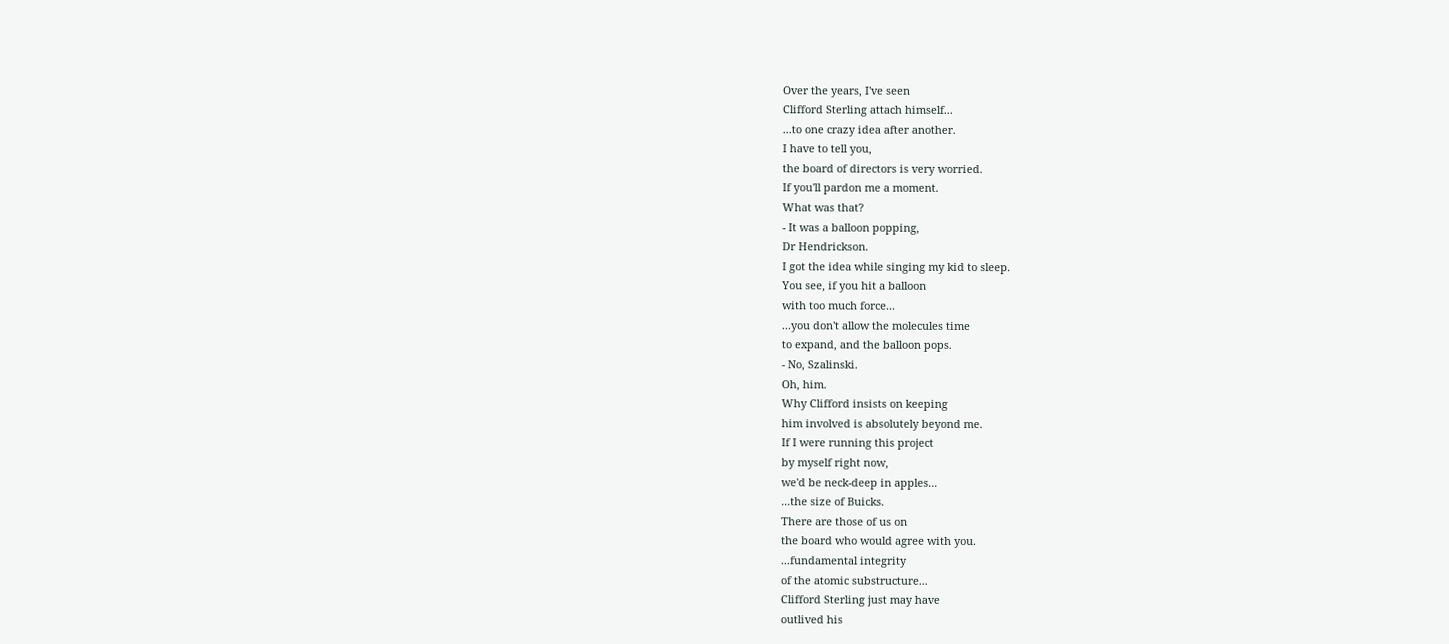Over the years, I've seen
Clifford Sterling attach himself...
...to one crazy idea after another.
I have to tell you,
the board of directors is very worried.
If you'll pardon me a moment.
What was that?
- It was a balloon popping,
Dr Hendrickson.
I got the idea while singing my kid to sleep.
You see, if you hit a balloon
with too much force...
...you don't allow the molecules time
to expand, and the balloon pops.
- No, Szalinski.
Oh, him.
Why Clifford insists on keeping
him involved is absolutely beyond me.
If I were running this project
by myself right now,
we'd be neck-deep in apples...
...the size of Buicks.
There are those of us on
the board who would agree with you.
...fundamental integrity
of the atomic substructure...
Clifford Sterling just may have
outlived his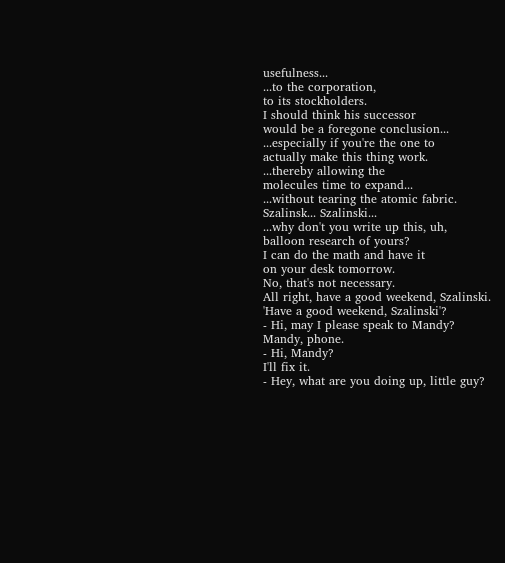usefulness...
...to the corporation,
to its stockholders.
I should think his successor
would be a foregone conclusion...
...especially if you're the one to
actually make this thing work.
...thereby allowing the
molecules time to expand...
...without tearing the atomic fabric.
Szalinsk... Szalinski...
...why don't you write up this, uh,
balloon research of yours?
I can do the math and have it
on your desk tomorrow.
No, that's not necessary.
All right, have a good weekend, Szalinski.
'Have a good weekend, Szalinski'?
- Hi, may I please speak to Mandy?
Mandy, phone.
- Hi, Mandy?
I'll fix it.
- Hey, what are you doing up, little guy?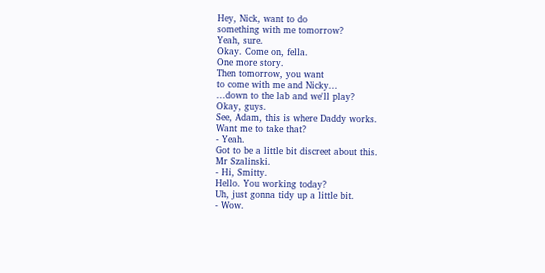Hey, Nick, want to do
something with me tomorrow?
Yeah, sure.
Okay. Come on, fella.
One more story.
Then tomorrow, you want
to come with me and Nicky...
...down to the lab and we'll play?
Okay, guys.
See, Adam, this is where Daddy works.
Want me to take that?
- Yeah.
Got to be a little bit discreet about this.
Mr Szalinski.
- Hi, Smitty.
Hello. You working today?
Uh, just gonna tidy up a little bit.
- Wow.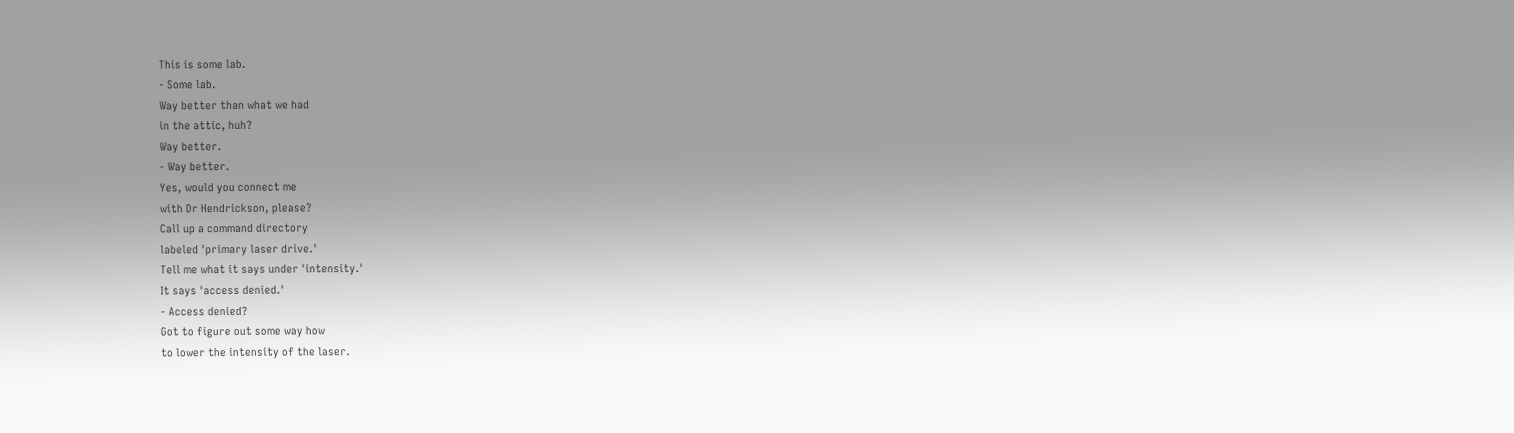This is some lab.
- Some lab.
Way better than what we had
in the attic, huh?
Way better.
- Way better.
Yes, would you connect me
with Dr Hendrickson, please?
Call up a command directory
labeled 'primary laser drive.'
Tell me what it says under 'intensity.'
It says 'access denied.'
- Access denied?
Got to figure out some way how
to lower the intensity of the laser.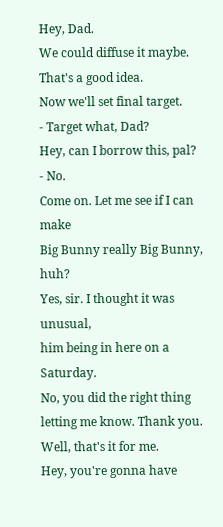Hey, Dad.
We could diffuse it maybe.
That's a good idea.
Now we'll set final target.
- Target what, Dad?
Hey, can I borrow this, pal?
- No.
Come on. Let me see if I can make
Big Bunny really Big Bunny, huh?
Yes, sir. I thought it was unusual,
him being in here on a Saturday.
No, you did the right thing
letting me know. Thank you.
Well, that's it for me.
Hey, you're gonna have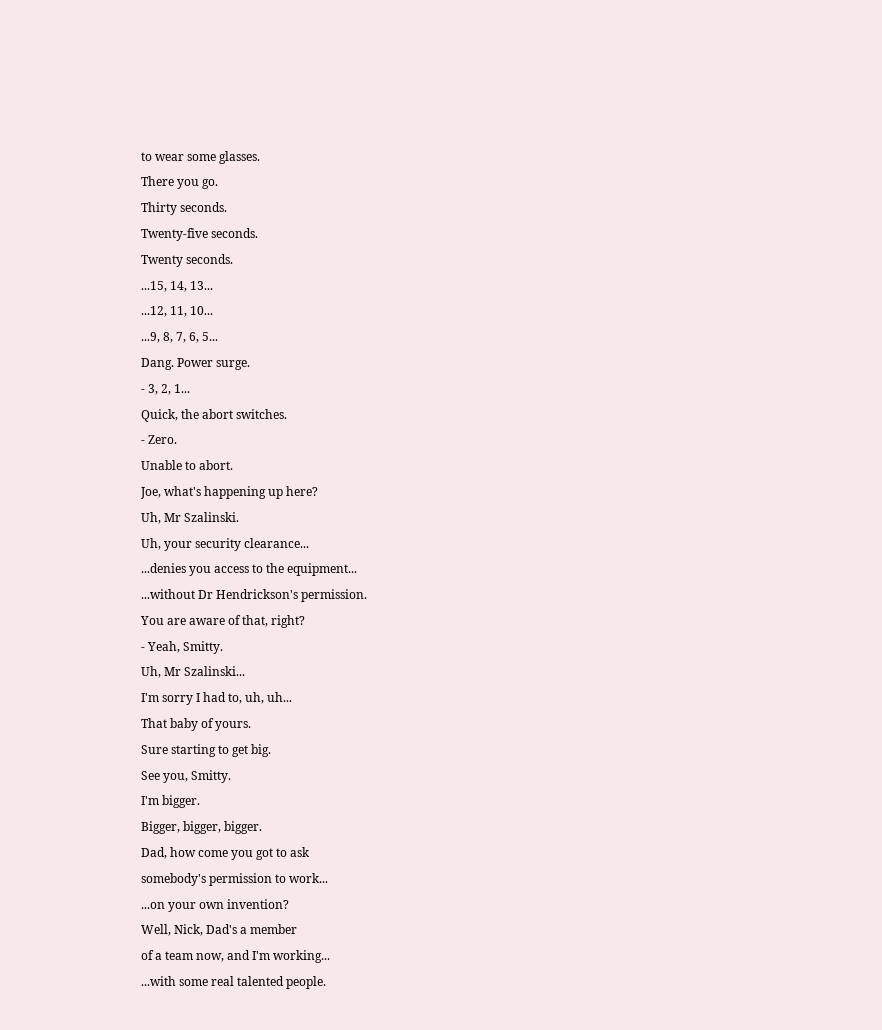to wear some glasses.
There you go.
Thirty seconds.
Twenty-five seconds.
Twenty seconds.
...15, 14, 13...
...12, 11, 10...
...9, 8, 7, 6, 5...
Dang. Power surge.
- 3, 2, 1...
Quick, the abort switches.
- Zero.
Unable to abort.
Joe, what's happening up here?
Uh, Mr Szalinski.
Uh, your security clearance...
...denies you access to the equipment...
...without Dr Hendrickson's permission.
You are aware of that, right?
- Yeah, Smitty.
Uh, Mr Szalinski...
I'm sorry I had to, uh, uh...
That baby of yours.
Sure starting to get big.
See you, Smitty.
I'm bigger.
Bigger, bigger, bigger.
Dad, how come you got to ask
somebody's permission to work...
...on your own invention?
Well, Nick, Dad's a member
of a team now, and I'm working...
...with some real talented people.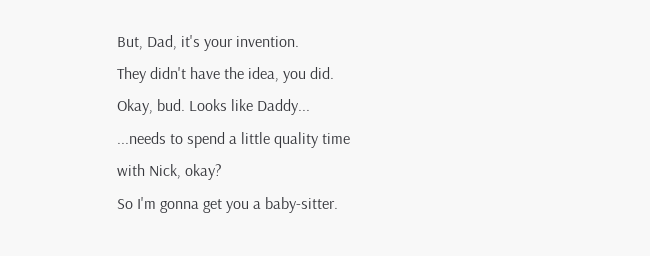But, Dad, it's your invention.
They didn't have the idea, you did.
Okay, bud. Looks like Daddy...
...needs to spend a little quality time
with Nick, okay?
So I'm gonna get you a baby-sitter.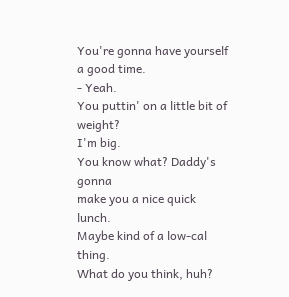You're gonna have yourself a good time.
- Yeah.
You puttin' on a little bit of weight?
I'm big.
You know what? Daddy's gonna
make you a nice quick lunch.
Maybe kind of a low-cal thing.
What do you think, huh?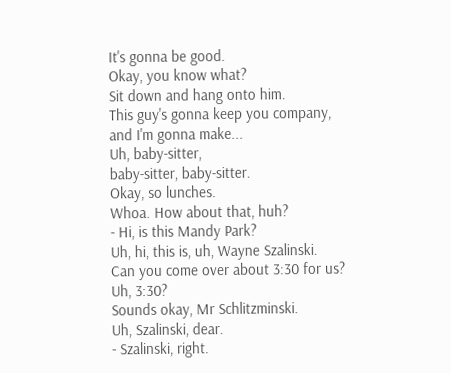It's gonna be good.
Okay, you know what?
Sit down and hang onto him.
This guy's gonna keep you company,
and I'm gonna make...
Uh, baby-sitter,
baby-sitter, baby-sitter.
Okay, so lunches.
Whoa. How about that, huh?
- Hi, is this Mandy Park?
Uh, hi, this is, uh, Wayne Szalinski.
Can you come over about 3:30 for us?
Uh, 3:30?
Sounds okay, Mr Schlitzminski.
Uh, Szalinski, dear.
- Szalinski, right.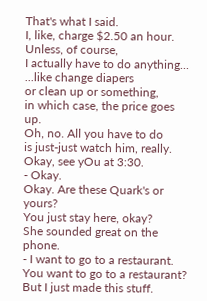That's what I said.
I, like, charge $2.50 an hour.
Unless, of course,
I actually have to do anything...
...like change diapers
or clean up or something,
in which case, the price goes up.
Oh, no. All you have to do
is just-just watch him, really.
Okay, see yOu at 3:30.
- Okay.
Okay. Are these Quark's or yours?
You just stay here, okay?
She sounded great on the phone.
- I want to go to a restaurant.
You want to go to a restaurant?
But I just made this stuff.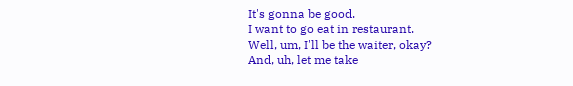It's gonna be good.
I want to go eat in restaurant.
Well, um, I'll be the waiter, okay?
And, uh, let me take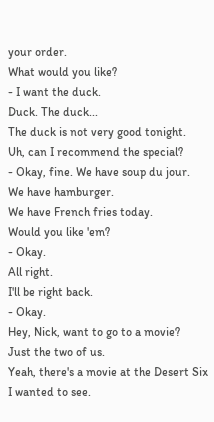your order.
What would you like?
- I want the duck.
Duck. The duck...
The duck is not very good tonight.
Uh, can I recommend the special?
- Okay, fine. We have soup du jour.
We have hamburger.
We have French fries today.
Would you like 'em?
- Okay.
All right.
I'll be right back.
- Okay.
Hey, Nick, want to go to a movie?
Just the two of us.
Yeah, there's a movie at the Desert Six
I wanted to see.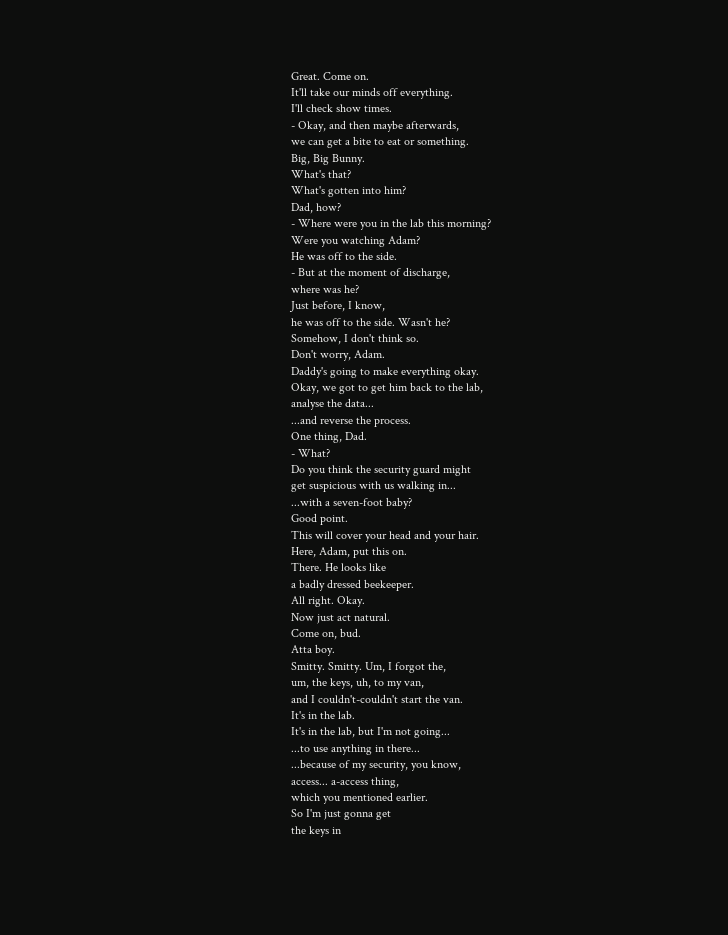Great. Come on.
It'll take our minds off everything.
I'll check show times.
- Okay, and then maybe afterwards,
we can get a bite to eat or something.
Big, Big Bunny.
What's that?
What's gotten into him?
Dad, how?
- Where were you in the lab this morning?
Were you watching Adam?
He was off to the side.
- But at the moment of discharge,
where was he?
Just before, I know,
he was off to the side. Wasn't he?
Somehow, I don't think so.
Don't worry, Adam.
Daddy's going to make everything okay.
Okay, we got to get him back to the lab,
analyse the data...
...and reverse the process.
One thing, Dad.
- What?
Do you think the security guard might
get suspicious with us walking in...
...with a seven-foot baby?
Good point.
This will cover your head and your hair.
Here, Adam, put this on.
There. He looks like
a badly dressed beekeeper.
All right. Okay.
Now just act natural.
Come on, bud.
Atta boy.
Smitty. Smitty. Um, I forgot the,
um, the keys, uh, to my van,
and I couldn't-couldn't start the van.
It's in the lab.
It's in the lab, but I'm not going...
...to use anything in there...
...because of my security, you know,
access... a-access thing,
which you mentioned earlier.
So I'm just gonna get
the keys in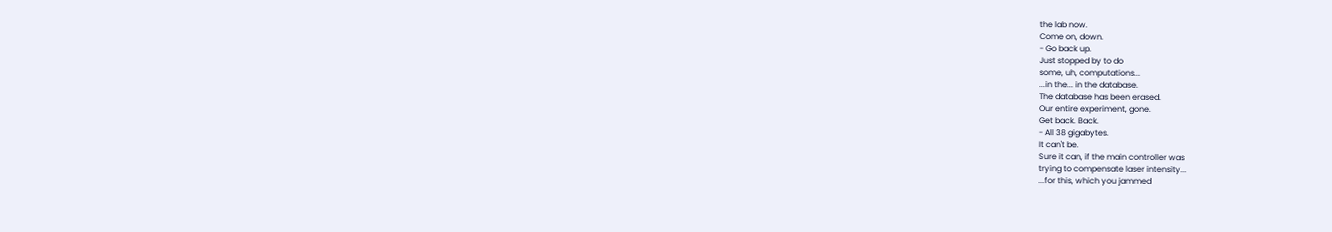the lab now.
Come on, down.
- Go back up.
Just stopped by to do
some, uh, computations...
...in the... in the database.
The database has been erased.
Our entire experiment, gone.
Get back. Back.
- All 38 gigabytes.
It can't be.
Sure it can, if the main controller was
trying to compensate laser intensity...
...for this, which you jammed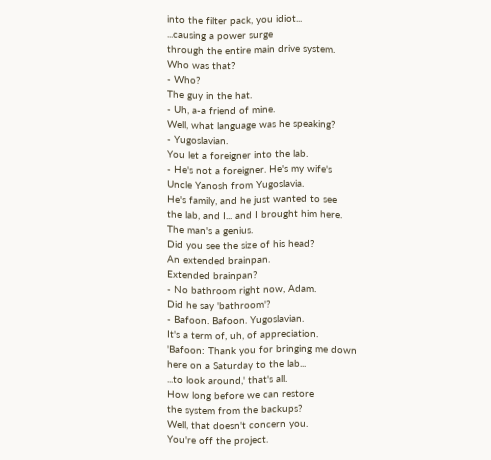into the filter pack, you idiot...
...causing a power surge
through the entire main drive system.
Who was that?
- Who?
The guy in the hat.
- Uh, a-a friend of mine.
Well, what language was he speaking?
- Yugoslavian.
You let a foreigner into the lab.
- He's not a foreigner. He's my wife's
Uncle Yanosh from Yugoslavia.
He's family, and he just wanted to see
the lab, and I... and I brought him here.
The man's a genius.
Did you see the size of his head?
An extended brainpan.
Extended brainpan?
- No bathroom right now, Adam.
Did he say 'bathroom'?
- Bafoon. Bafoon. Yugoslavian.
It's a term of, uh, of appreciation.
'Bafoon: Thank you for bringing me down
here on a Saturday to the lab...
...to look around,' that's all.
How long before we can restore
the system from the backups?
Well, that doesn't concern you.
You're off the project.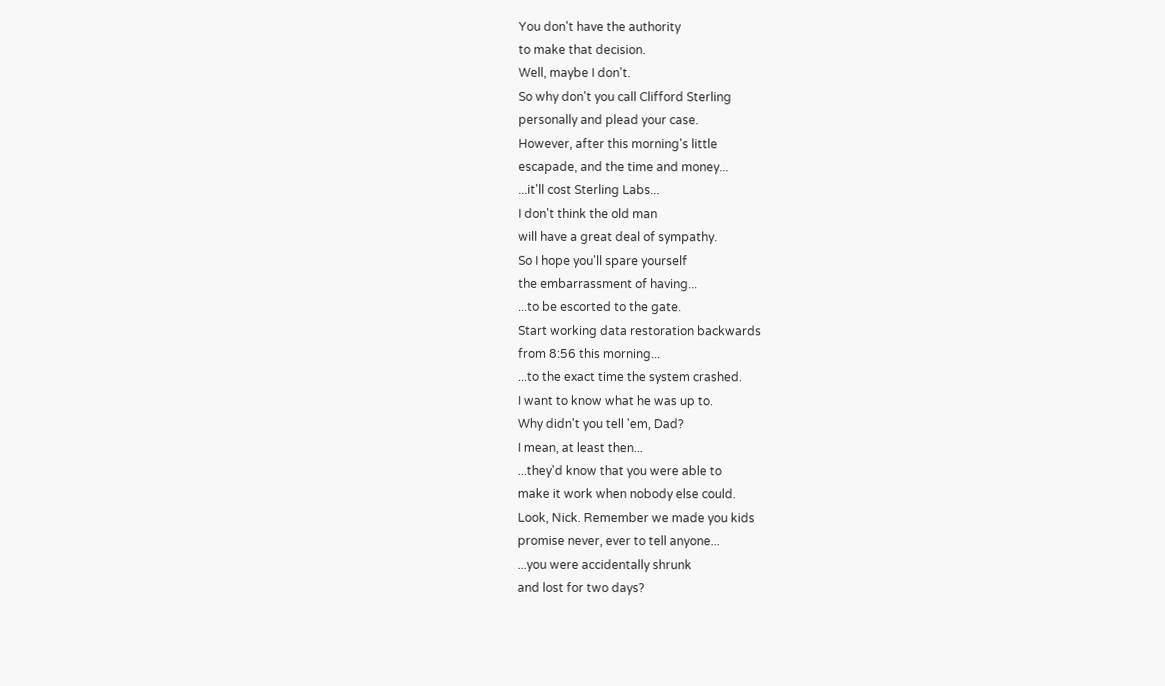You don't have the authority
to make that decision.
Well, maybe I don't.
So why don't you call Clifford Sterling
personally and plead your case.
However, after this morning's little
escapade, and the time and money...
...it'll cost Sterling Labs...
I don't think the old man
will have a great deal of sympathy.
So I hope you'll spare yourself
the embarrassment of having...
...to be escorted to the gate.
Start working data restoration backwards
from 8:56 this morning...
...to the exact time the system crashed.
I want to know what he was up to.
Why didn't you tell 'em, Dad?
I mean, at least then...
...they'd know that you were able to
make it work when nobody else could.
Look, Nick. Remember we made you kids
promise never, ever to tell anyone...
...you were accidentally shrunk
and lost for two days?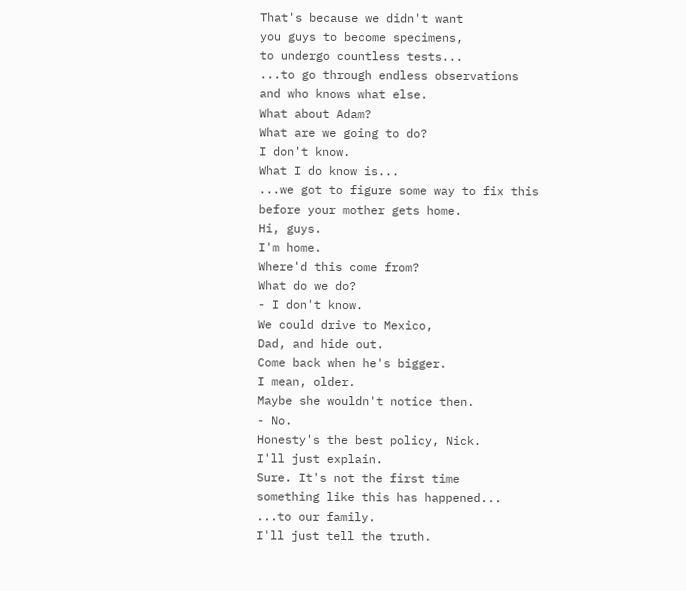That's because we didn't want
you guys to become specimens,
to undergo countless tests...
...to go through endless observations
and who knows what else.
What about Adam?
What are we going to do?
I don't know.
What I do know is...
...we got to figure some way to fix this
before your mother gets home.
Hi, guys.
I'm home.
Where'd this come from?
What do we do?
- I don't know.
We could drive to Mexico,
Dad, and hide out.
Come back when he's bigger.
I mean, older.
Maybe she wouldn't notice then.
- No.
Honesty's the best policy, Nick.
I'll just explain.
Sure. It's not the first time
something like this has happened...
...to our family.
I'll just tell the truth.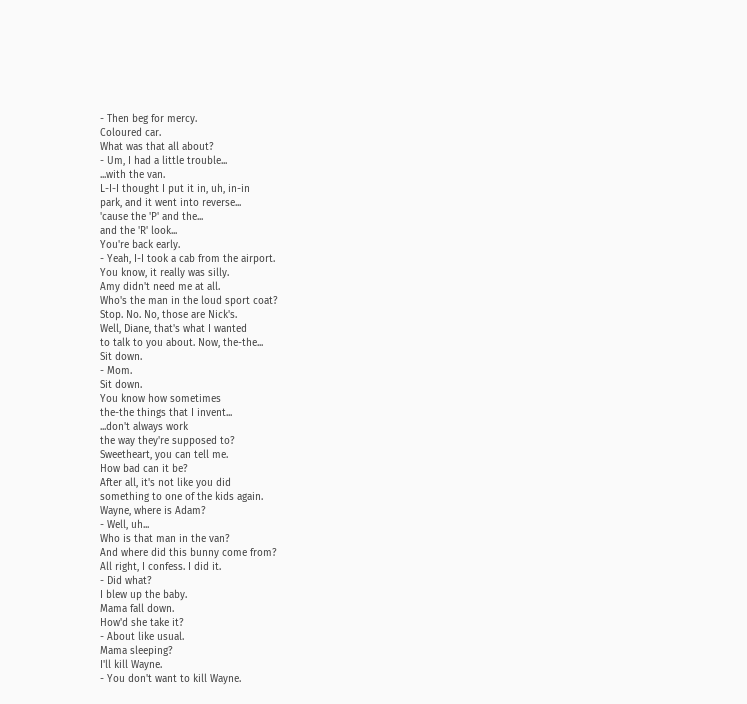- Then beg for mercy.
Coloured car.
What was that all about?
- Um, I had a little trouble...
...with the van.
L-I-I thought I put it in, uh, in-in
park, and it went into reverse...
'cause the 'P' and the...
and the 'R' look...
You're back early.
- Yeah, I-I took a cab from the airport.
You know, it really was silly.
Amy didn't need me at all.
Who's the man in the loud sport coat?
Stop. No. No, those are Nick's.
Well, Diane, that's what I wanted
to talk to you about. Now, the-the...
Sit down.
- Mom.
Sit down.
You know how sometimes
the-the things that I invent...
...don't always work
the way they're supposed to?
Sweetheart, you can tell me.
How bad can it be?
After all, it's not like you did
something to one of the kids again.
Wayne, where is Adam?
- Well, uh...
Who is that man in the van?
And where did this bunny come from?
All right, I confess. I did it.
- Did what?
I blew up the baby.
Mama fall down.
How'd she take it?
- About like usual.
Mama sleeping?
I'll kill Wayne.
- You don't want to kill Wayne.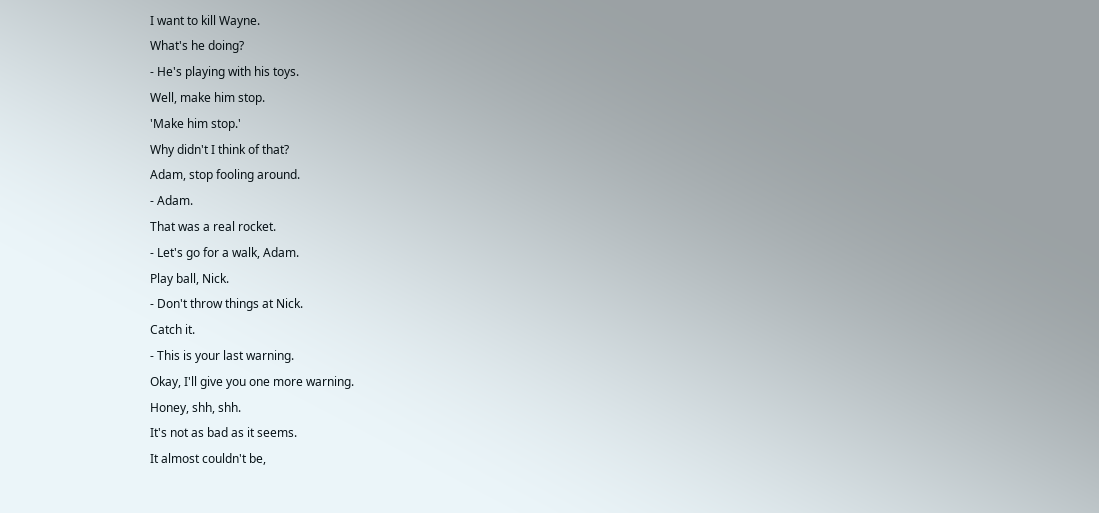I want to kill Wayne.
What's he doing?
- He's playing with his toys.
Well, make him stop.
'Make him stop.'
Why didn't I think of that?
Adam, stop fooling around.
- Adam.
That was a real rocket.
- Let's go for a walk, Adam.
Play ball, Nick.
- Don't throw things at Nick.
Catch it.
- This is your last warning.
Okay, I'll give you one more warning.
Honey, shh, shh.
It's not as bad as it seems.
It almost couldn't be,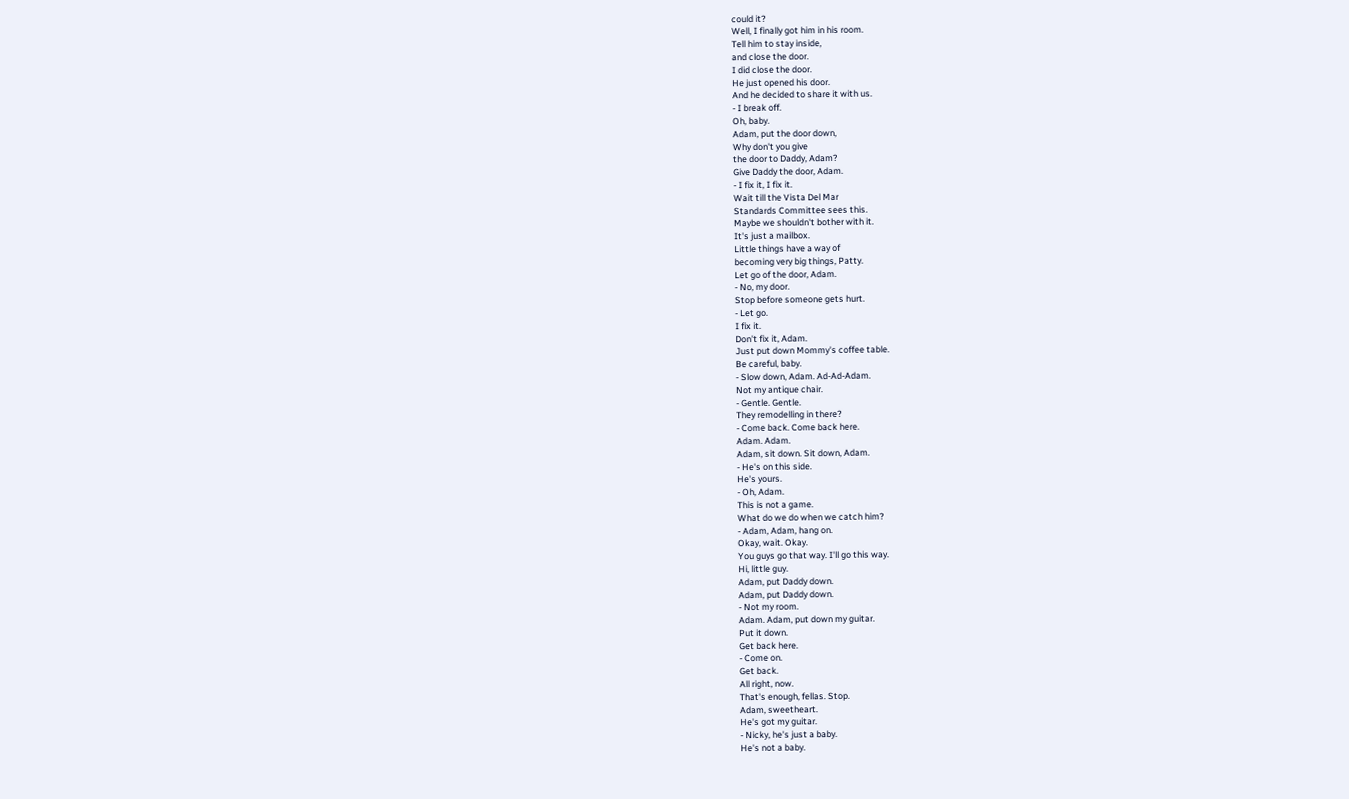could it?
Well, I finally got him in his room.
Tell him to stay inside,
and close the door.
I did close the door.
He just opened his door.
And he decided to share it with us.
- I break off.
Oh, baby.
Adam, put the door down,
Why don't you give
the door to Daddy, Adam?
Give Daddy the door, Adam.
- I fix it, I fix it.
Wait till the Vista Del Mar
Standards Committee sees this.
Maybe we shouldn't bother with it.
It's just a mailbox.
Little things have a way of
becoming very big things, Patty.
Let go of the door, Adam.
- No, my door.
Stop before someone gets hurt.
- Let go.
I fix it.
Don't fix it, Adam.
Just put down Mommy's coffee table.
Be careful, baby.
- Slow down, Adam. Ad-Ad-Adam.
Not my antique chair.
- Gentle. Gentle.
They remodelling in there?
- Come back. Come back here.
Adam. Adam.
Adam, sit down. Sit down, Adam.
- He's on this side.
He's yours.
- Oh, Adam.
This is not a game.
What do we do when we catch him?
- Adam, Adam, hang on.
Okay, wait. Okay.
You guys go that way. I'll go this way.
Hi, little guy.
Adam, put Daddy down.
Adam, put Daddy down.
- Not my room.
Adam. Adam, put down my guitar.
Put it down.
Get back here.
- Come on.
Get back.
All right, now.
That's enough, fellas. Stop.
Adam, sweetheart.
He's got my guitar.
- Nicky, he's just a baby.
He's not a baby.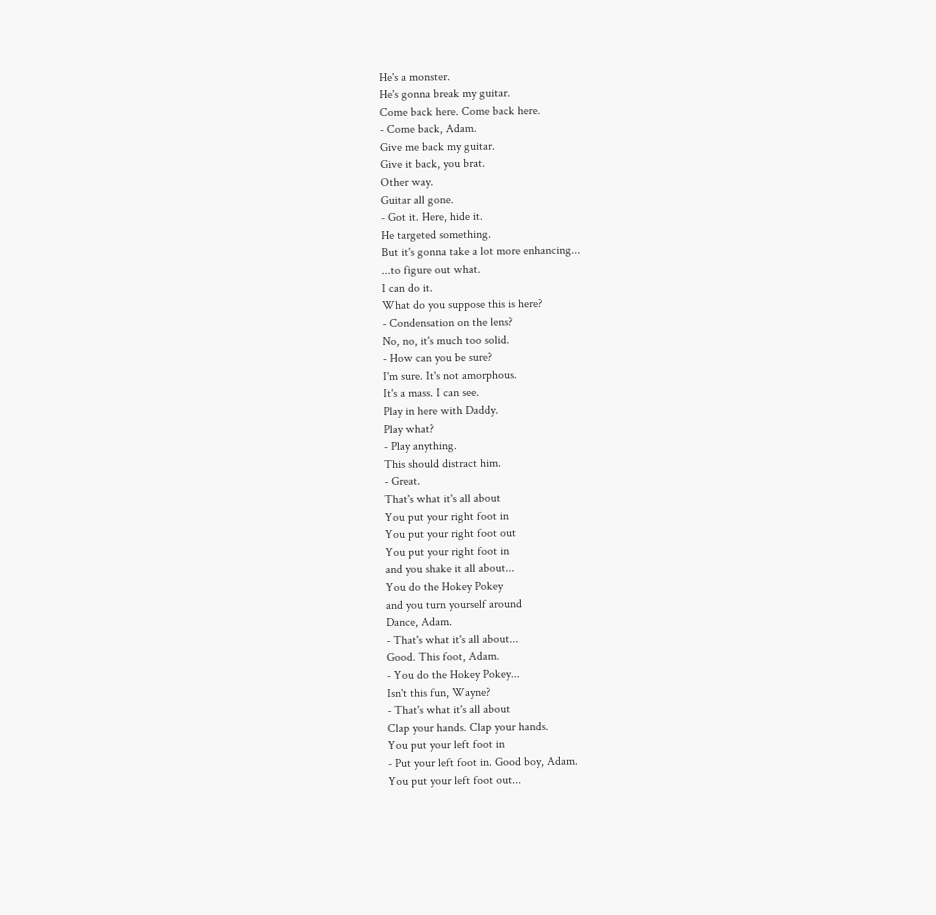He's a monster.
He's gonna break my guitar.
Come back here. Come back here.
- Come back, Adam.
Give me back my guitar.
Give it back, you brat.
Other way.
Guitar all gone.
- Got it. Here, hide it.
He targeted something.
But it's gonna take a lot more enhancing...
...to figure out what.
I can do it.
What do you suppose this is here?
- Condensation on the lens?
No, no, it's much too solid.
- How can you be sure?
I'm sure. It's not amorphous.
It's a mass. I can see.
Play in here with Daddy.
Play what?
- Play anything.
This should distract him.
- Great.
That's what it's all about
You put your right foot in
You put your right foot out
You put your right foot in
and you shake it all about...
You do the Hokey Pokey
and you turn yourself around
Dance, Adam.
- That's what it's all about...
Good. This foot, Adam.
- You do the Hokey Pokey...
Isn't this fun, Wayne?
- That's what it's all about
Clap your hands. Clap your hands.
You put your left foot in
- Put your left foot in. Good boy, Adam.
You put your left foot out...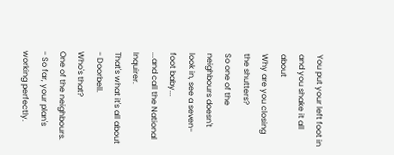You put your left foot in
and you shake it all about
Why are you closing the shutters?
So one of the neighbours doesn't
look in, see a seven-foot baby...
...and call the National Inquirer.
That's what it's all about
- Doorbell.
Who's that?
One of the neighbours.
- So far, your plan's working perfectly.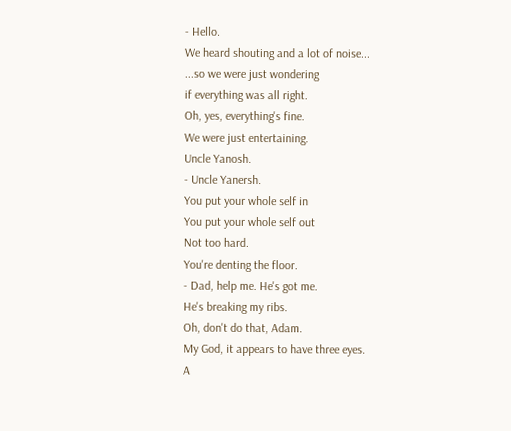- Hello.
We heard shouting and a lot of noise...
...so we were just wondering
if everything was all right.
Oh, yes, everything's fine.
We were just entertaining.
Uncle Yanosh.
- Uncle Yanersh.
You put your whole self in
You put your whole self out
Not too hard.
You're denting the floor.
- Dad, help me. He's got me.
He's breaking my ribs.
Oh, don't do that, Adam.
My God, it appears to have three eyes.
A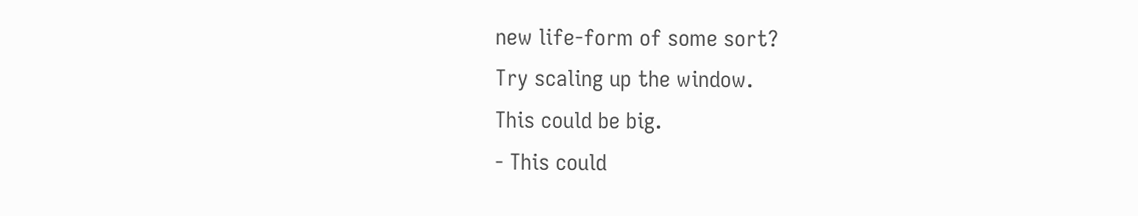new life-form of some sort?
Try scaling up the window.
This could be big.
- This could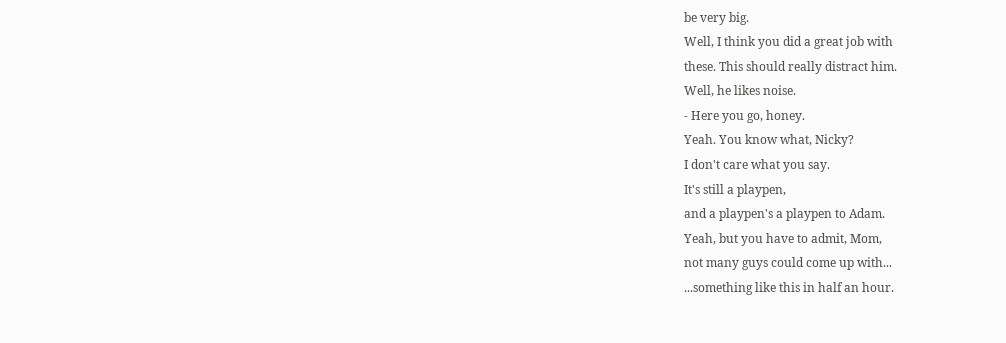be very big.
Well, I think you did a great job with
these. This should really distract him.
Well, he likes noise.
- Here you go, honey.
Yeah. You know what, Nicky?
I don't care what you say.
It's still a playpen,
and a playpen's a playpen to Adam.
Yeah, but you have to admit, Mom,
not many guys could come up with...
...something like this in half an hour.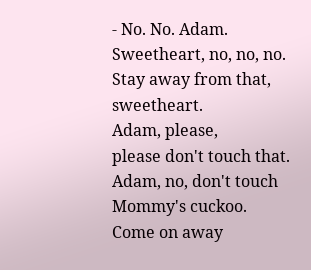- No. No. Adam.
Sweetheart, no, no, no.
Stay away from that, sweetheart.
Adam, please,
please don't touch that.
Adam, no, don't touch Mommy's cuckoo.
Come on away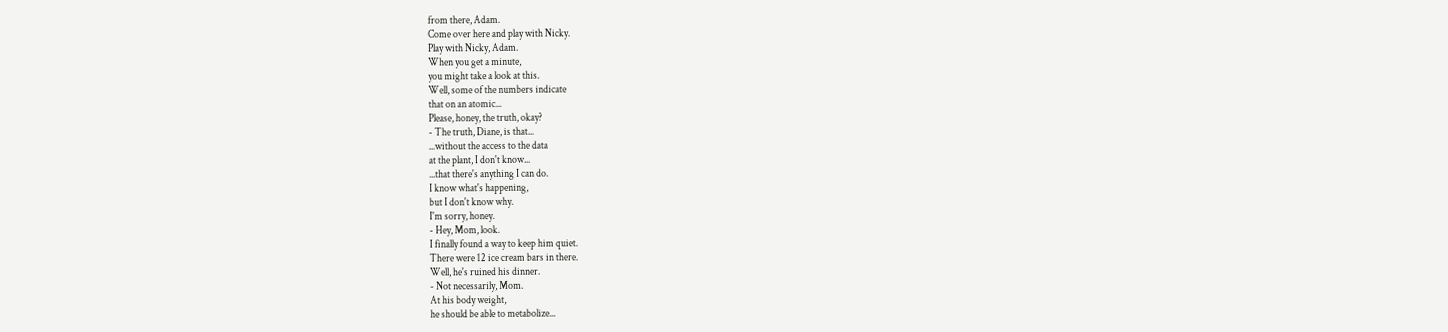from there, Adam.
Come over here and play with Nicky.
Play with Nicky, Adam.
When you get a minute,
you might take a look at this.
Well, some of the numbers indicate
that on an atomic...
Please, honey, the truth, okay?
- The truth, Diane, is that...
...without the access to the data
at the plant, I don't know...
...that there's anything I can do.
I know what's happening,
but I don't know why.
I'm sorry, honey.
- Hey, Mom, look.
I finally found a way to keep him quiet.
There were 12 ice cream bars in there.
Well, he's ruined his dinner.
- Not necessarily, Mom.
At his body weight,
he should be able to metabolize...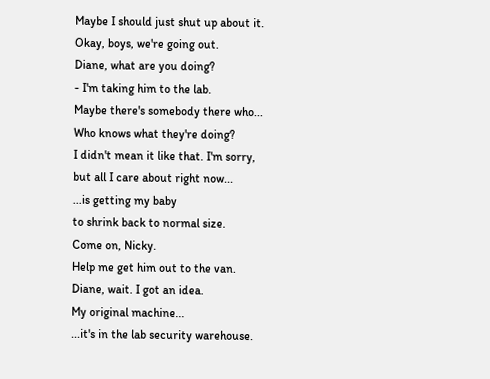Maybe I should just shut up about it.
Okay, boys, we're going out.
Diane, what are you doing?
- I'm taking him to the lab.
Maybe there's somebody there who...
Who knows what they're doing?
I didn't mean it like that. I'm sorry,
but all I care about right now...
...is getting my baby
to shrink back to normal size.
Come on, Nicky.
Help me get him out to the van.
Diane, wait. I got an idea.
My original machine...
...it's in the lab security warehouse.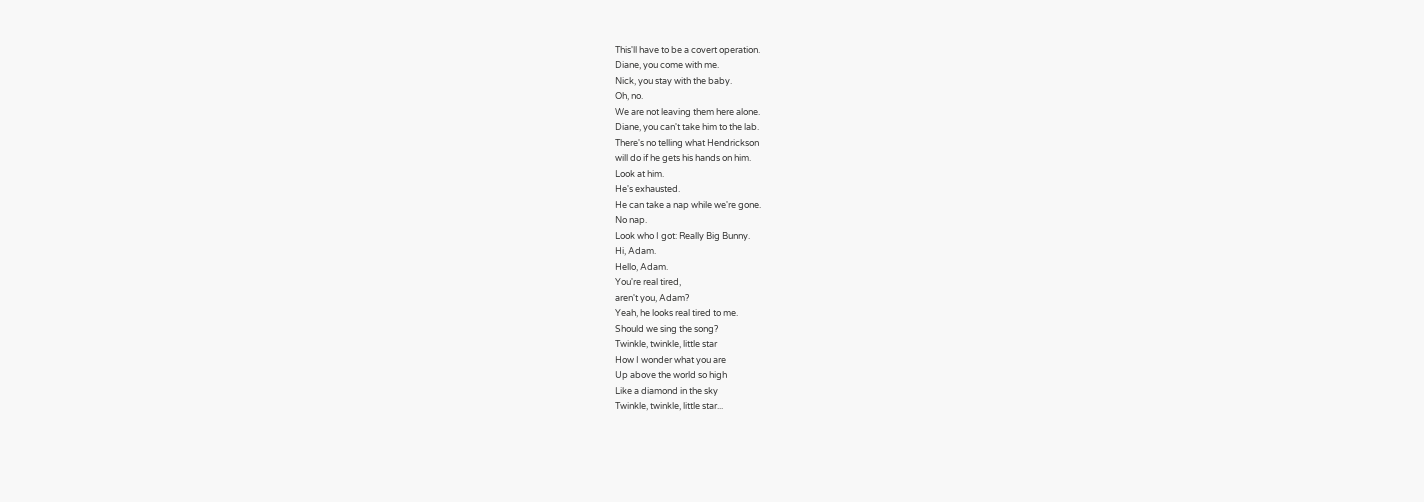This'll have to be a covert operation.
Diane, you come with me.
Nick, you stay with the baby.
Oh, no.
We are not leaving them here alone.
Diane, you can't take him to the lab.
There's no telling what Hendrickson
will do if he gets his hands on him.
Look at him.
He's exhausted.
He can take a nap while we're gone.
No nap.
Look who I got: Really Big Bunny.
Hi, Adam.
Hello, Adam.
You're real tired,
aren't you, Adam?
Yeah, he looks real tired to me.
Should we sing the song?
Twinkle, twinkle, little star
How I wonder what you are
Up above the world so high
Like a diamond in the sky
Twinkle, twinkle, little star...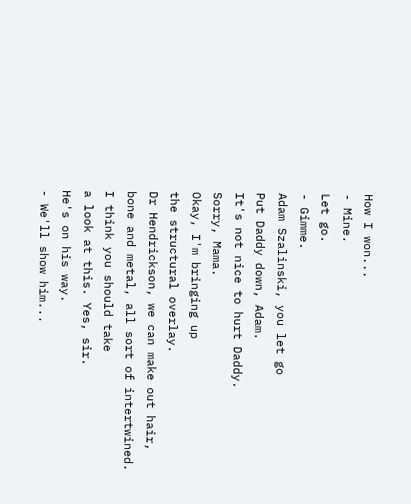How I won...
- Mine.
Let go.
- Gimme.
Adam Szalinski, you let go
Put Daddy down, Adam.
It's not nice to hurt Daddy.
Sorry, Mama.
Okay, I'm bringing up
the structural overlay.
Dr Hendrickson, we can make out hair,
bone and metal, all sort of intertwined.
I think you should take
a look at this. Yes, sir.
He's on his way.
- We'll show him...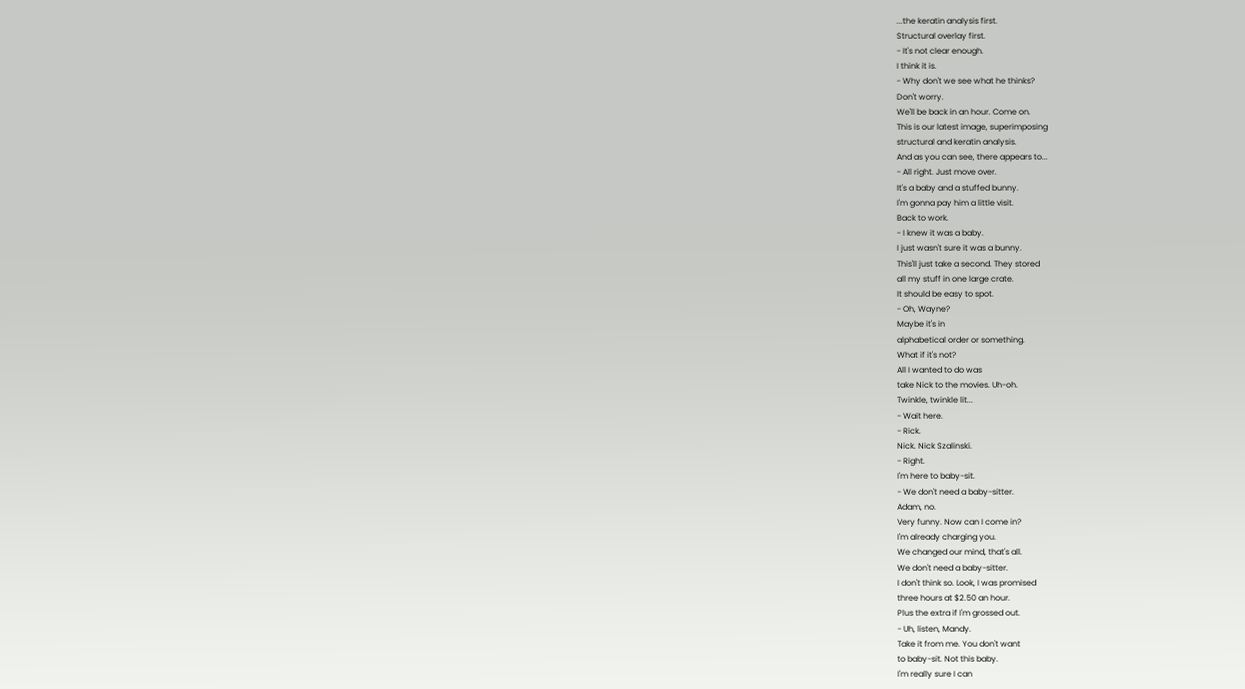...the keratin analysis first.
Structural overlay first.
- It's not clear enough.
I think it is.
- Why don't we see what he thinks?
Don't worry.
We'll be back in an hour. Come on.
This is our latest image, superimposing
structural and keratin analysis.
And as you can see, there appears to...
- All right. Just move over.
It's a baby and a stuffed bunny.
I'm gonna pay him a little visit.
Back to work.
- I knew it was a baby.
I just wasn't sure it was a bunny.
This'll just take a second. They stored
all my stuff in one large crate.
It should be easy to spot.
- Oh, Wayne?
Maybe it's in
alphabetical order or something.
What if it's not?
All I wanted to do was
take Nick to the movies. Uh-oh.
Twinkle, twinkle lit...
- Wait here.
- Rick.
Nick. Nick Szalinski.
- Right.
I'm here to baby-sit.
- We don't need a baby-sitter.
Adam, no.
Very funny. Now can I come in?
I'm already charging you.
We changed our mind, that's all.
We don't need a baby-sitter.
I don't think so. Look, I was promised
three hours at $2.50 an hour.
Plus the extra if I'm grossed out.
- Uh, listen, Mandy.
Take it from me. You don't want
to baby-sit. Not this baby.
I'm really sure I can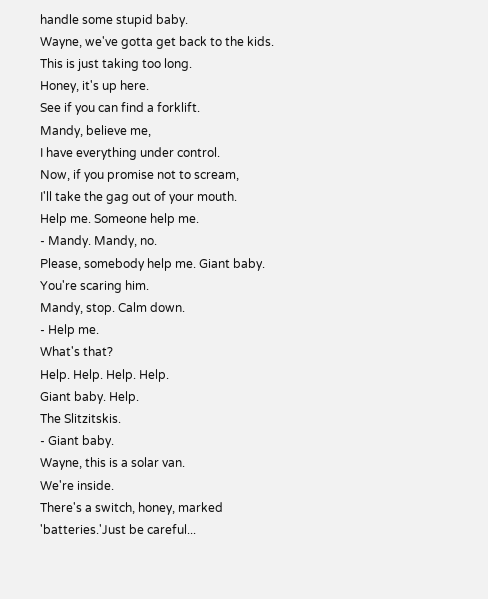handle some stupid baby.
Wayne, we've gotta get back to the kids.
This is just taking too long.
Honey, it's up here.
See if you can find a forklift.
Mandy, believe me,
I have everything under control.
Now, if you promise not to scream,
I'll take the gag out of your mouth.
Help me. Someone help me.
- Mandy. Mandy, no.
Please, somebody help me. Giant baby.
You're scaring him.
Mandy, stop. Calm down.
- Help me.
What's that?
Help. Help. Help. Help.
Giant baby. Help.
The Slitzitskis.
- Giant baby.
Wayne, this is a solar van.
We're inside.
There's a switch, honey, marked
'batteries.'Just be careful...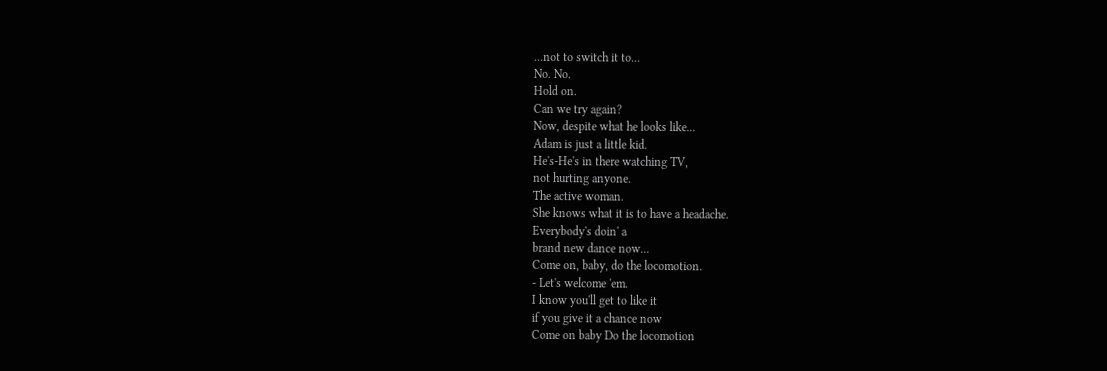...not to switch it to...
No. No.
Hold on.
Can we try again?
Now, despite what he looks like...
Adam is just a little kid.
He's-He's in there watching TV,
not hurting anyone.
The active woman.
She knows what it is to have a headache.
Everybody's doin' a
brand new dance now...
Come on, baby, do the locomotion.
- Let's welcome 'em.
I know you'll get to like it
if you give it a chance now
Come on baby Do the locomotion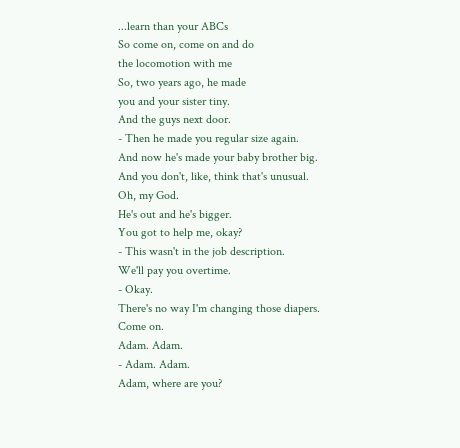...learn than your ABCs
So come on, come on and do
the locomotion with me
So, two years ago, he made
you and your sister tiny.
And the guys next door.
- Then he made you regular size again.
And now he's made your baby brother big.
And you don't, like, think that's unusual.
Oh, my God.
He's out and he's bigger.
You got to help me, okay?
- This wasn't in the job description.
We'll pay you overtime.
- Okay.
There's no way I'm changing those diapers.
Come on.
Adam. Adam.
- Adam. Adam.
Adam, where are you?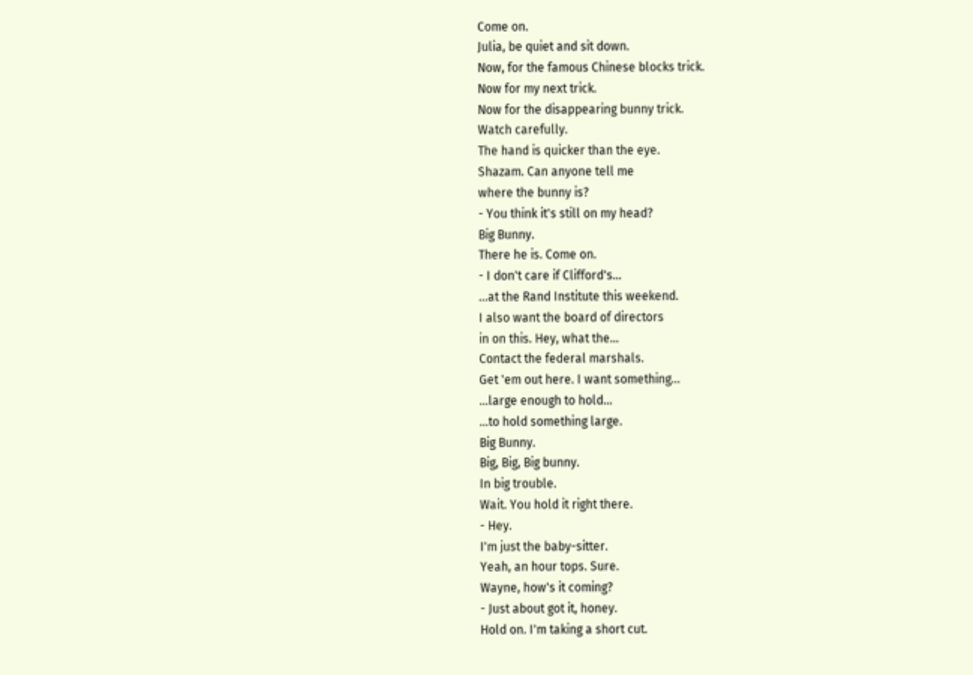Come on.
Julia, be quiet and sit down.
Now, for the famous Chinese blocks trick.
Now for my next trick.
Now for the disappearing bunny trick.
Watch carefully.
The hand is quicker than the eye.
Shazam. Can anyone tell me
where the bunny is?
- You think it's still on my head?
Big Bunny.
There he is. Come on.
- I don't care if Clifford's...
...at the Rand Institute this weekend.
I also want the board of directors
in on this. Hey, what the...
Contact the federal marshals.
Get 'em out here. I want something...
...large enough to hold...
...to hold something large.
Big Bunny.
Big, Big, Big bunny.
In big trouble.
Wait. You hold it right there.
- Hey.
I'm just the baby-sitter.
Yeah, an hour tops. Sure.
Wayne, how's it coming?
- Just about got it, honey.
Hold on. I'm taking a short cut.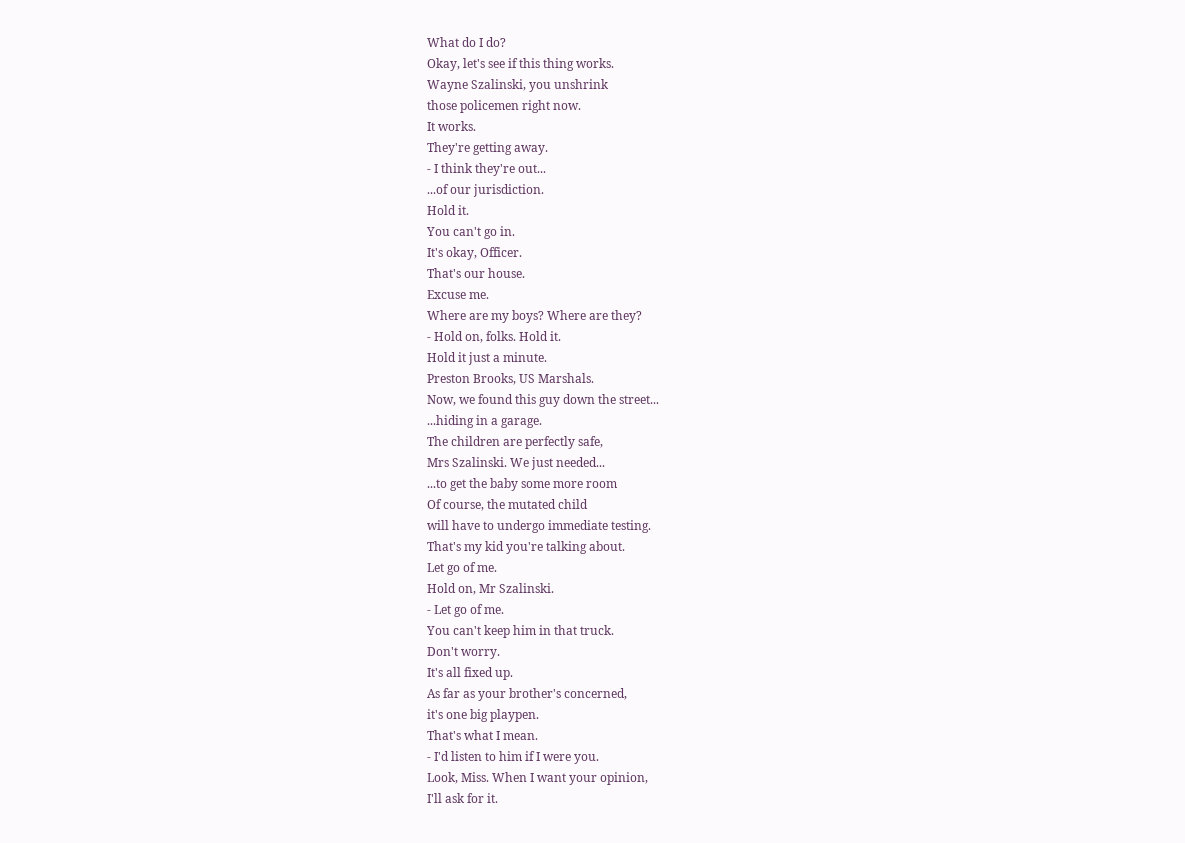What do I do?
Okay, let's see if this thing works.
Wayne Szalinski, you unshrink
those policemen right now.
It works.
They're getting away.
- I think they're out...
...of our jurisdiction.
Hold it.
You can't go in.
It's okay, Officer.
That's our house.
Excuse me.
Where are my boys? Where are they?
- Hold on, folks. Hold it.
Hold it just a minute.
Preston Brooks, US Marshals.
Now, we found this guy down the street...
...hiding in a garage.
The children are perfectly safe,
Mrs Szalinski. We just needed...
...to get the baby some more room
Of course, the mutated child
will have to undergo immediate testing.
That's my kid you're talking about.
Let go of me.
Hold on, Mr Szalinski.
- Let go of me.
You can't keep him in that truck.
Don't worry.
It's all fixed up.
As far as your brother's concerned,
it's one big playpen.
That's what I mean.
- I'd listen to him if I were you.
Look, Miss. When I want your opinion,
I'll ask for it.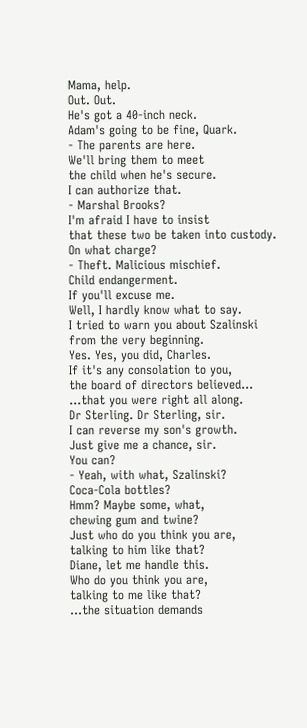Mama, help.
Out. Out.
He's got a 40-inch neck.
Adam's going to be fine, Quark.
- The parents are here.
We'll bring them to meet
the child when he's secure.
I can authorize that.
- Marshal Brooks?
I'm afraid I have to insist
that these two be taken into custody.
On what charge?
- Theft. Malicious mischief.
Child endangerment.
If you'll excuse me.
Well, I hardly know what to say.
I tried to warn you about Szalinski
from the very beginning.
Yes. Yes, you did, Charles.
If it's any consolation to you,
the board of directors believed...
...that you were right all along.
Dr Sterling. Dr Sterling, sir.
I can reverse my son's growth.
Just give me a chance, sir.
You can?
- Yeah, with what, Szalinski?
Coca-Cola bottles?
Hmm? Maybe some, what,
chewing gum and twine?
Just who do you think you are,
talking to him like that?
Diane, let me handle this.
Who do you think you are,
talking to me like that?
...the situation demands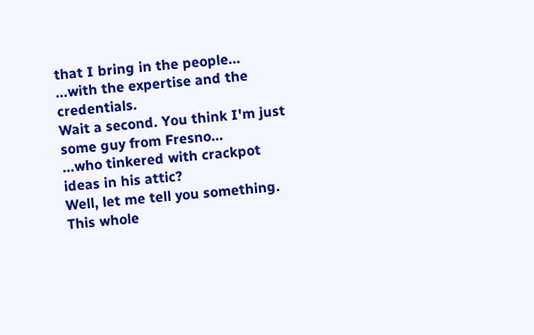that I bring in the people...
...with the expertise and the credentials.
Wait a second. You think I'm just
some guy from Fresno...
...who tinkered with crackpot
ideas in his attic?
Well, let me tell you something.
This whole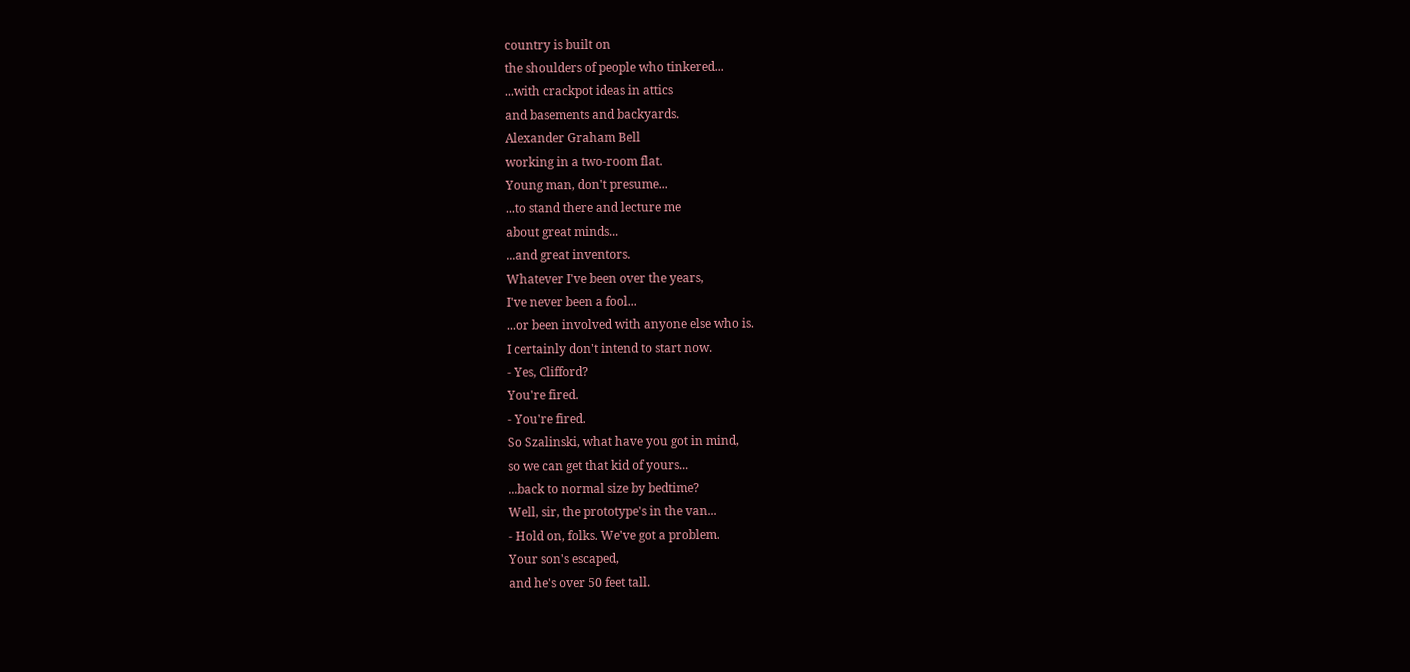country is built on
the shoulders of people who tinkered...
...with crackpot ideas in attics
and basements and backyards.
Alexander Graham Bell
working in a two-room flat.
Young man, don't presume...
...to stand there and lecture me
about great minds...
...and great inventors.
Whatever I've been over the years,
I've never been a fool...
...or been involved with anyone else who is.
I certainly don't intend to start now.
- Yes, Clifford?
You're fired.
- You're fired.
So Szalinski, what have you got in mind,
so we can get that kid of yours...
...back to normal size by bedtime?
Well, sir, the prototype's in the van...
- Hold on, folks. We've got a problem.
Your son's escaped,
and he's over 50 feet tall.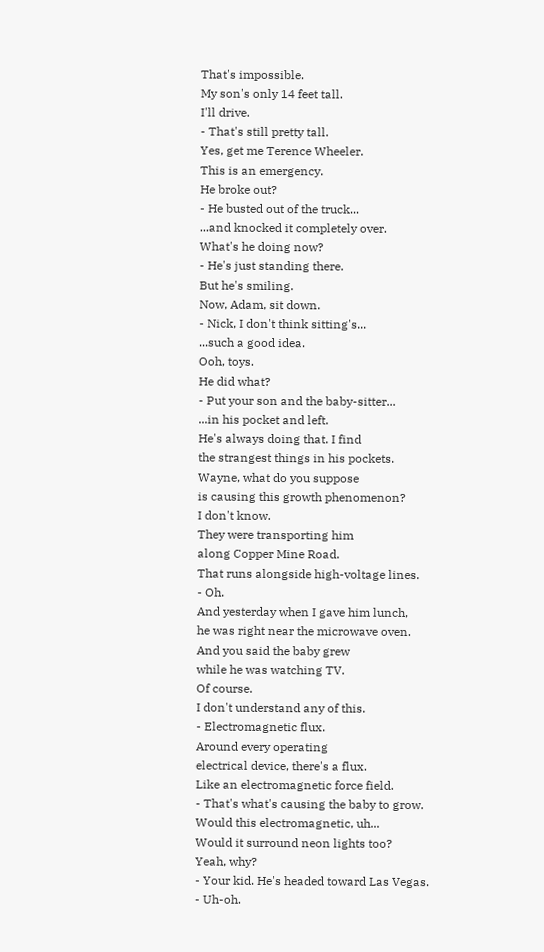That's impossible.
My son's only 14 feet tall.
I'll drive.
- That's still pretty tall.
Yes, get me Terence Wheeler.
This is an emergency.
He broke out?
- He busted out of the truck...
...and knocked it completely over.
What's he doing now?
- He's just standing there.
But he's smiling.
Now, Adam, sit down.
- Nick, I don't think sitting's...
...such a good idea.
Ooh, toys.
He did what?
- Put your son and the baby-sitter...
...in his pocket and left.
He's always doing that. I find
the strangest things in his pockets.
Wayne, what do you suppose
is causing this growth phenomenon?
I don't know.
They were transporting him
along Copper Mine Road.
That runs alongside high-voltage lines.
- Oh.
And yesterday when I gave him lunch,
he was right near the microwave oven.
And you said the baby grew
while he was watching TV.
Of course.
I don't understand any of this.
- Electromagnetic flux.
Around every operating
electrical device, there's a flux.
Like an electromagnetic force field.
- That's what's causing the baby to grow.
Would this electromagnetic, uh...
Would it surround neon lights too?
Yeah, why?
- Your kid. He's headed toward Las Vegas.
- Uh-oh.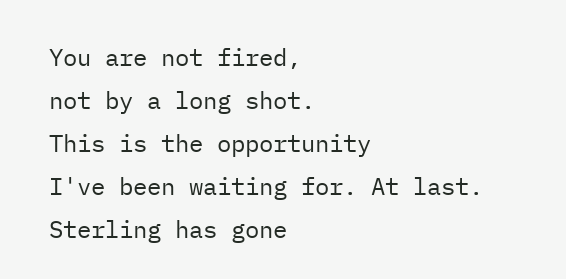You are not fired,
not by a long shot.
This is the opportunity
I've been waiting for. At last.
Sterling has gone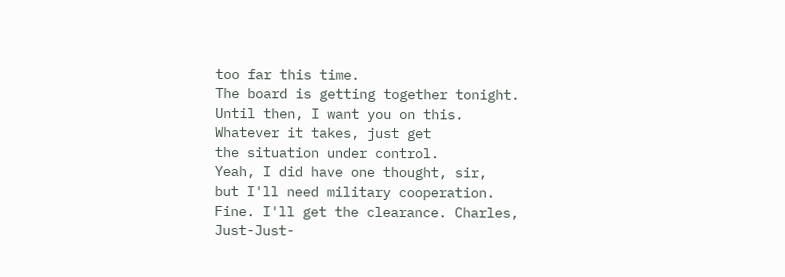too far this time.
The board is getting together tonight.
Until then, I want you on this.
Whatever it takes, just get
the situation under control.
Yeah, I did have one thought, sir,
but I'll need military cooperation.
Fine. I'll get the clearance. Charles,
Just-Just-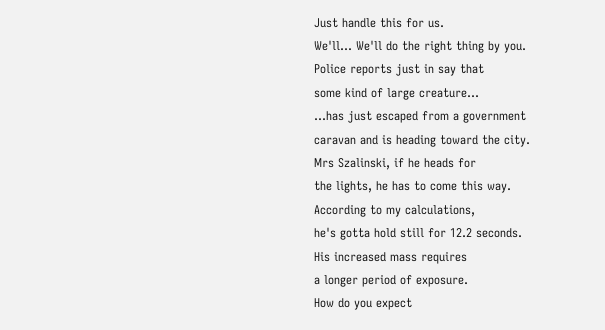Just handle this for us.
We'll... We'll do the right thing by you.
Police reports just in say that
some kind of large creature...
...has just escaped from a government
caravan and is heading toward the city.
Mrs Szalinski, if he heads for
the lights, he has to come this way.
According to my calculations,
he's gotta hold still for 12.2 seconds.
His increased mass requires
a longer period of exposure.
How do you expect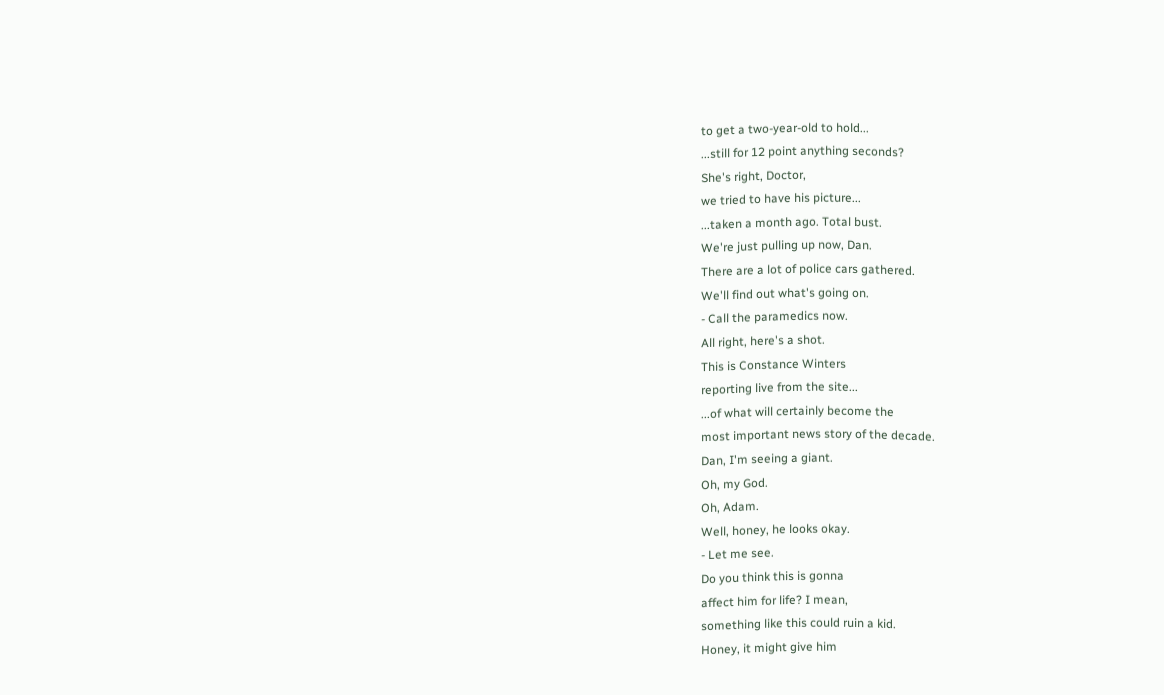to get a two-year-old to hold...
...still for 12 point anything seconds?
She's right, Doctor,
we tried to have his picture...
...taken a month ago. Total bust.
We're just pulling up now, Dan.
There are a lot of police cars gathered.
We'll find out what's going on.
- Call the paramedics now.
All right, here's a shot.
This is Constance Winters
reporting live from the site...
...of what will certainly become the
most important news story of the decade.
Dan, I'm seeing a giant.
Oh, my God.
Oh, Adam.
Well, honey, he looks okay.
- Let me see.
Do you think this is gonna
affect him for life? I mean,
something like this could ruin a kid.
Honey, it might give him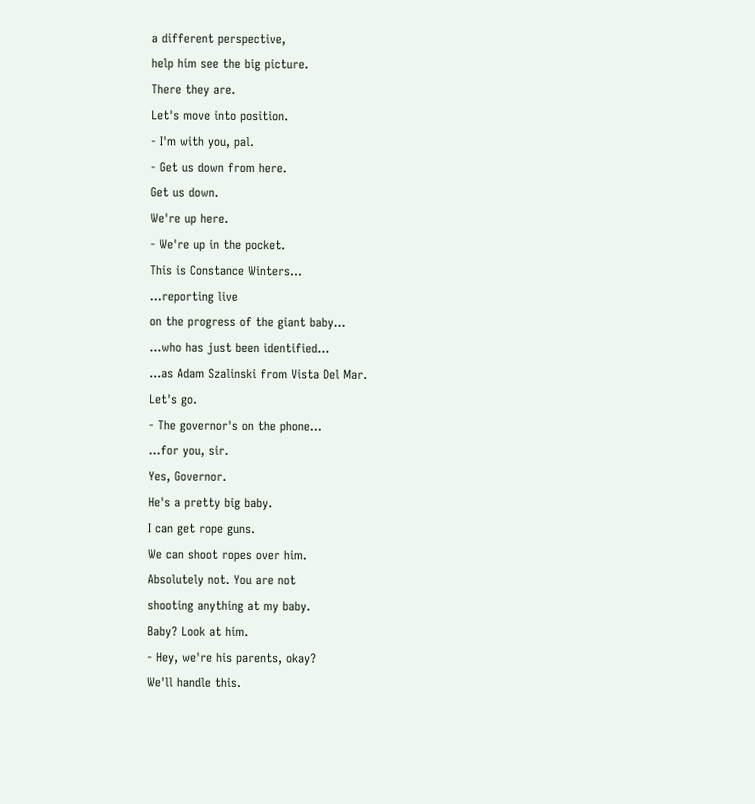a different perspective,
help him see the big picture.
There they are.
Let's move into position.
- I'm with you, pal.
- Get us down from here.
Get us down.
We're up here.
- We're up in the pocket.
This is Constance Winters...
...reporting live
on the progress of the giant baby...
...who has just been identified...
...as Adam Szalinski from Vista Del Mar.
Let's go.
- The governor's on the phone...
...for you, sir.
Yes, Governor.
He's a pretty big baby.
I can get rope guns.
We can shoot ropes over him.
Absolutely not. You are not
shooting anything at my baby.
Baby? Look at him.
- Hey, we're his parents, okay?
We'll handle this.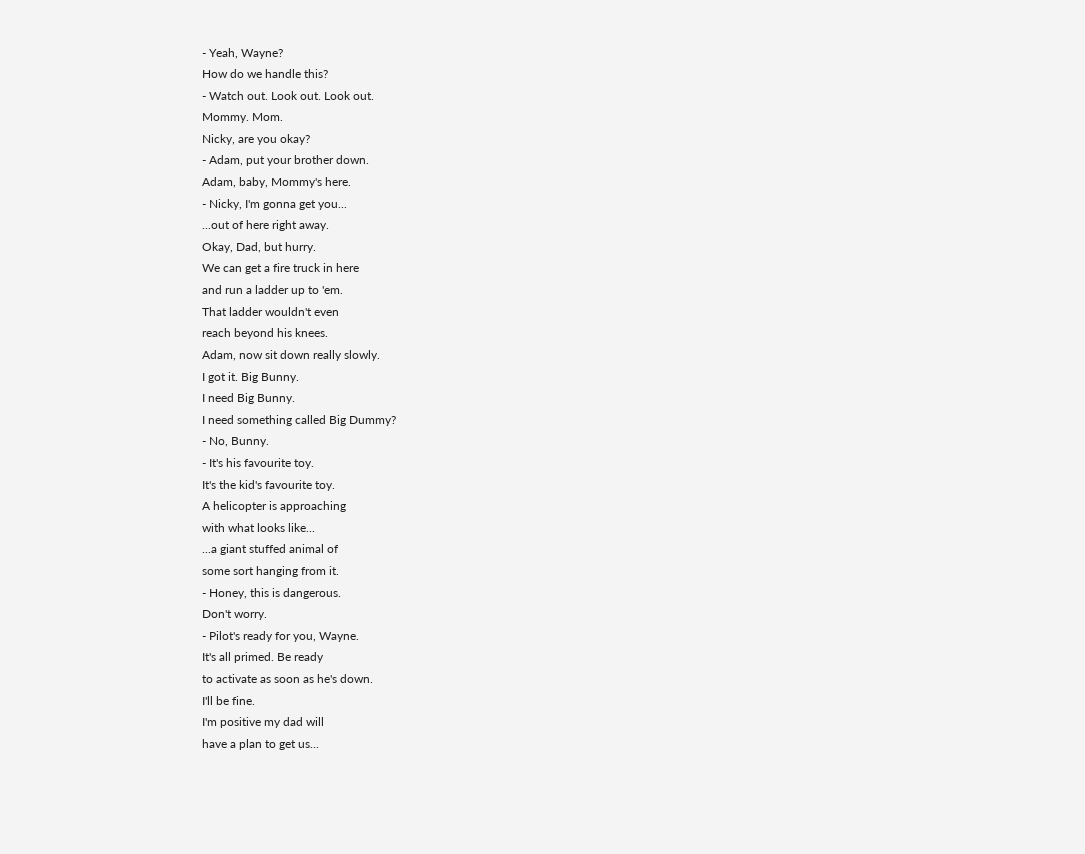- Yeah, Wayne?
How do we handle this?
- Watch out. Look out. Look out.
Mommy. Mom.
Nicky, are you okay?
- Adam, put your brother down.
Adam, baby, Mommy's here.
- Nicky, I'm gonna get you...
...out of here right away.
Okay, Dad, but hurry.
We can get a fire truck in here
and run a ladder up to 'em.
That ladder wouldn't even
reach beyond his knees.
Adam, now sit down really slowly.
I got it. Big Bunny.
I need Big Bunny.
I need something called Big Dummy?
- No, Bunny.
- It's his favourite toy.
It's the kid's favourite toy.
A helicopter is approaching
with what looks like...
...a giant stuffed animal of
some sort hanging from it.
- Honey, this is dangerous.
Don't worry.
- Pilot's ready for you, Wayne.
It's all primed. Be ready
to activate as soon as he's down.
I'll be fine.
I'm positive my dad will
have a plan to get us...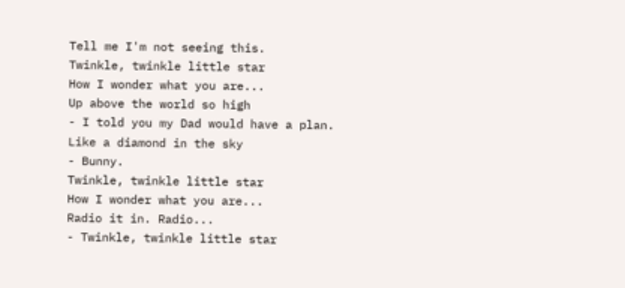Tell me I'm not seeing this.
Twinkle, twinkle little star
How I wonder what you are...
Up above the world so high
- I told you my Dad would have a plan.
Like a diamond in the sky
- Bunny.
Twinkle, twinkle little star
How I wonder what you are...
Radio it in. Radio...
- Twinkle, twinkle little star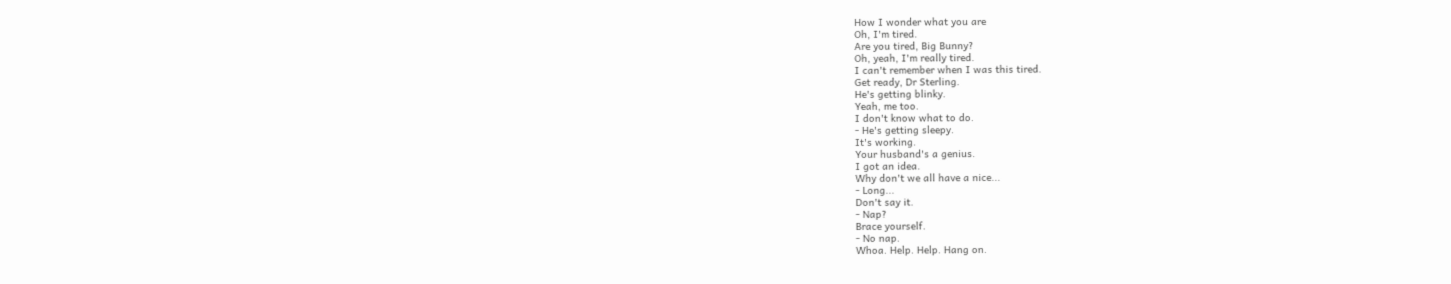How I wonder what you are
Oh, I'm tired.
Are you tired, Big Bunny?
Oh, yeah, I'm really tired.
I can't remember when I was this tired.
Get ready, Dr Sterling.
He's getting blinky.
Yeah, me too.
I don't know what to do.
- He's getting sleepy.
It's working.
Your husband's a genius.
I got an idea.
Why don't we all have a nice...
- Long...
Don't say it.
- Nap?
Brace yourself.
- No nap.
Whoa. Help. Help. Hang on.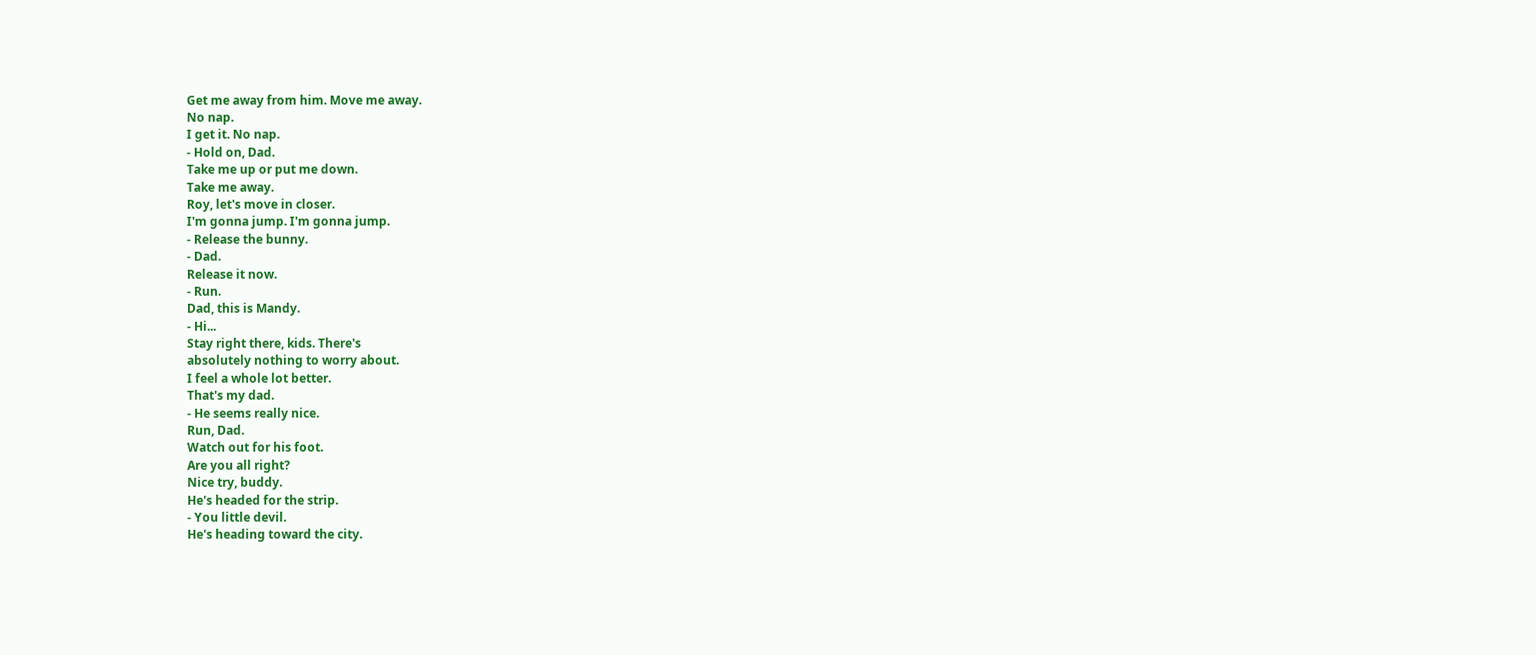Get me away from him. Move me away.
No nap.
I get it. No nap.
- Hold on, Dad.
Take me up or put me down.
Take me away.
Roy, let's move in closer.
I'm gonna jump. I'm gonna jump.
- Release the bunny.
- Dad.
Release it now.
- Run.
Dad, this is Mandy.
- Hi...
Stay right there, kids. There's
absolutely nothing to worry about.
I feel a whole lot better.
That's my dad.
- He seems really nice.
Run, Dad.
Watch out for his foot.
Are you all right?
Nice try, buddy.
He's headed for the strip.
- You little devil.
He's heading toward the city.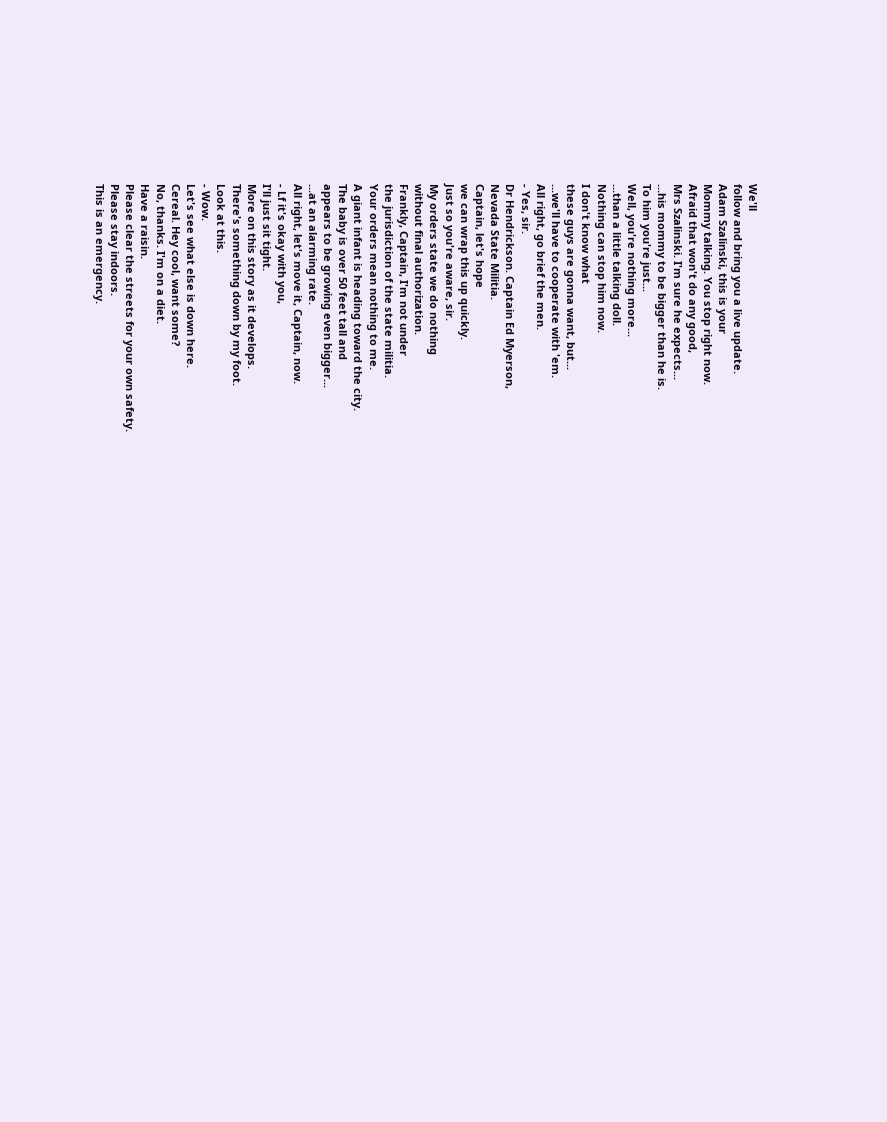We'll
follow and bring you a live update.
Adam Szalinski, this is your
Mommy talking. You stop right now.
Afraid that won't do any good,
Mrs Szalinski. I'm sure he expects...
...his mommy to be bigger than he is.
To him you're just...
Well, you're nothing more...
...than a little talking doll.
Nothing can stop him now.
I don't know what
these guys are gonna want, but...
...we'll have to cooperate with 'em.
All right, go brief the men.
- Yes, sir.
Dr Hendrickson. Captain Ed Myerson,
Nevada State Militia.
Captain, let's hope
we can wrap this up quickly.
Just so you're aware, sir.
My orders state we do nothing
without final authorization.
Frankly, Captain, I'm not under
the jurisdiction of the state militia.
Your orders mean nothing to me.
A giant infant is heading toward the city.
The baby is over 50 feet tall and
appears to be growing even bigger...
...at an alarming rate.
All right, let's move it, Captain, now.
- Lf it's okay with you,
I'll just sit tight.
More on this story as it develops.
There's something down by my foot.
Look at this.
- Wow.
Let's see what else is down here.
Cereal. Hey cool, want some?
No, thanks. I'm on a diet.
Have a raisin.
Please clear the streets for your own safety.
Please stay indoors.
This is an emergency.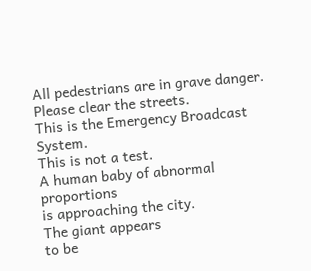All pedestrians are in grave danger.
Please clear the streets.
This is the Emergency Broadcast System.
This is not a test.
A human baby of abnormal proportions
is approaching the city.
The giant appears
to be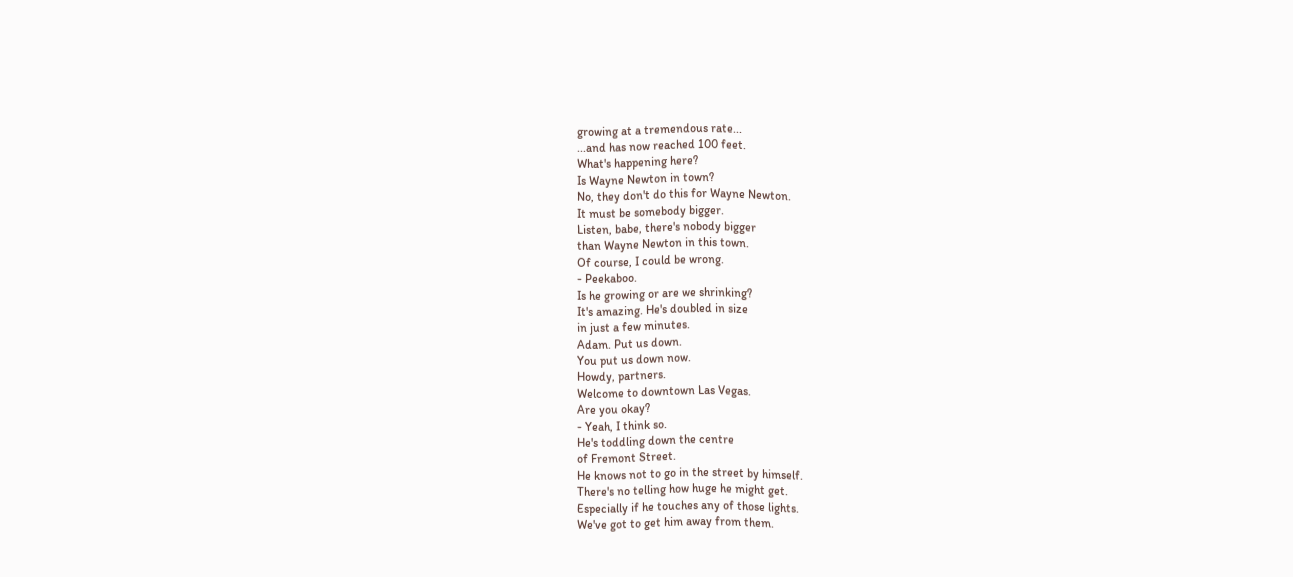growing at a tremendous rate...
...and has now reached 100 feet.
What's happening here?
Is Wayne Newton in town?
No, they don't do this for Wayne Newton.
It must be somebody bigger.
Listen, babe, there's nobody bigger
than Wayne Newton in this town.
Of course, I could be wrong.
- Peekaboo.
Is he growing or are we shrinking?
It's amazing. He's doubled in size
in just a few minutes.
Adam. Put us down.
You put us down now.
Howdy, partners.
Welcome to downtown Las Vegas.
Are you okay?
- Yeah, I think so.
He's toddling down the centre
of Fremont Street.
He knows not to go in the street by himself.
There's no telling how huge he might get.
Especially if he touches any of those lights.
We've got to get him away from them.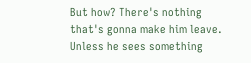But how? There's nothing
that's gonna make him leave.
Unless he sees something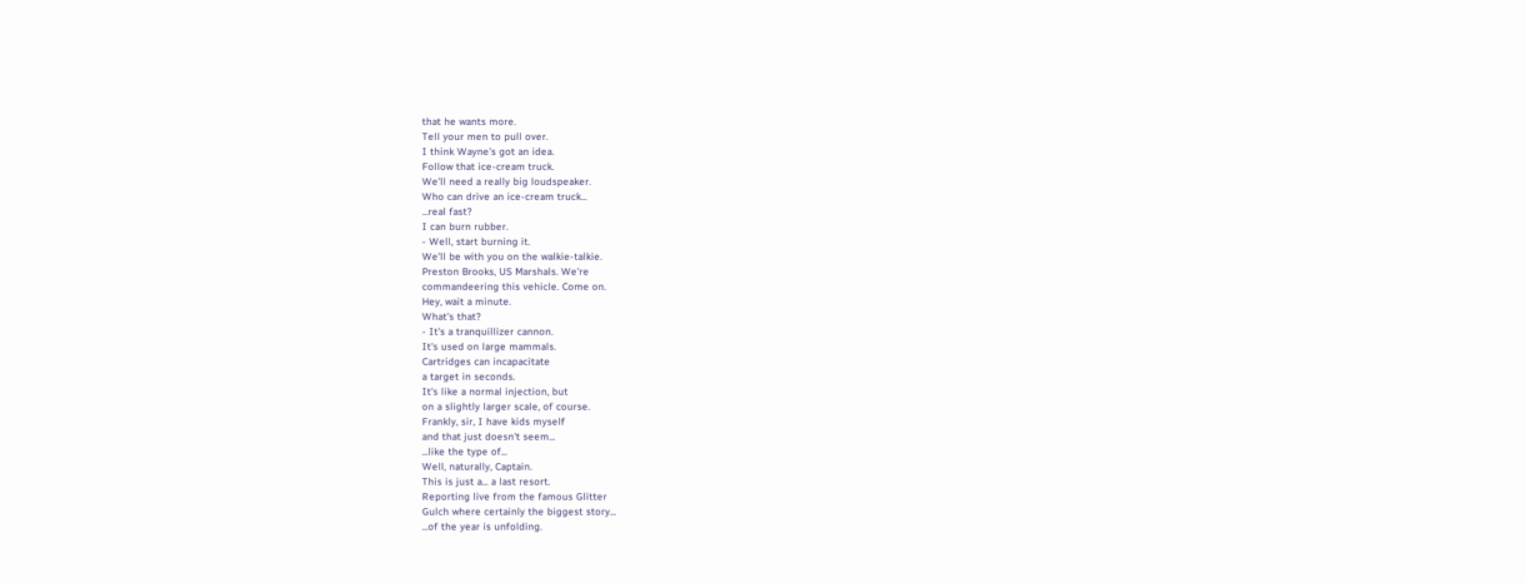that he wants more.
Tell your men to pull over.
I think Wayne's got an idea.
Follow that ice-cream truck.
We'll need a really big loudspeaker.
Who can drive an ice-cream truck...
...real fast?
I can burn rubber.
- Well, start burning it.
We'll be with you on the walkie-talkie.
Preston Brooks, US Marshals. We're
commandeering this vehicle. Come on.
Hey, wait a minute.
What's that?
- It's a tranquillizer cannon.
It's used on large mammals.
Cartridges can incapacitate
a target in seconds.
It's like a normal injection, but
on a slightly larger scale, of course.
Frankly, sir, I have kids myself
and that just doesn't seem...
...like the type of...
Well, naturally, Captain.
This is just a... a last resort.
Reporting live from the famous Glitter
Gulch where certainly the biggest story...
...of the year is unfolding.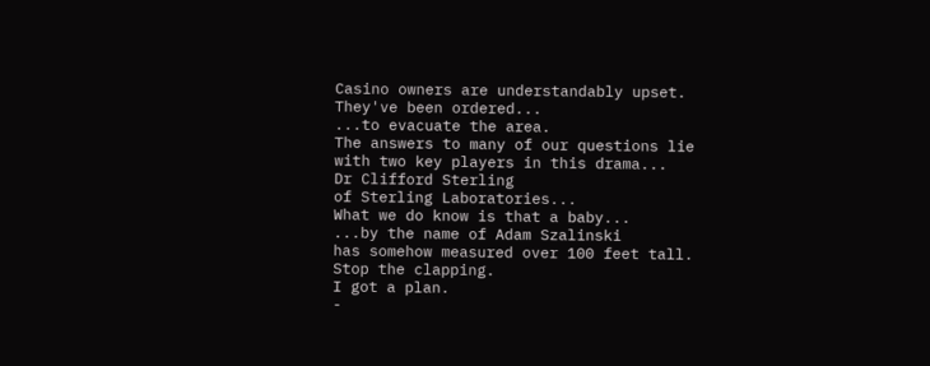Casino owners are understandably upset.
They've been ordered...
...to evacuate the area.
The answers to many of our questions lie
with two key players in this drama...
Dr Clifford Sterling
of Sterling Laboratories...
What we do know is that a baby...
...by the name of Adam Szalinski
has somehow measured over 100 feet tall.
Stop the clapping.
I got a plan.
-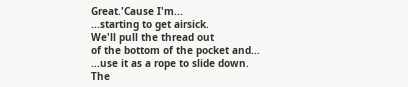Great.'Cause I'm...
...starting to get airsick.
We'll pull the thread out
of the bottom of the pocket and...
...use it as a rope to slide down.
The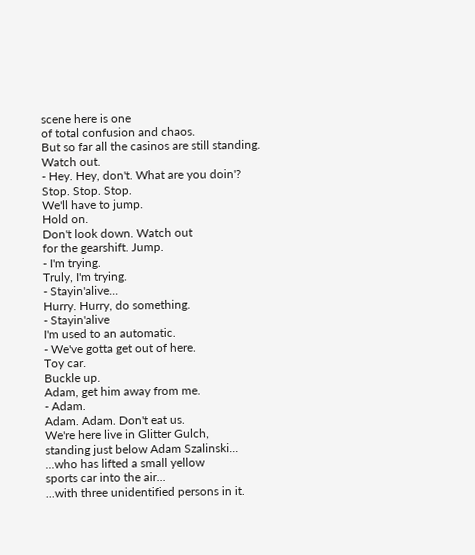scene here is one
of total confusion and chaos.
But so far all the casinos are still standing.
Watch out.
- Hey. Hey, don't. What are you doin'?
Stop. Stop. Stop.
We'll have to jump.
Hold on.
Don't look down. Watch out
for the gearshift. Jump.
- I'm trying.
Truly, I'm trying.
- Stayin'alive...
Hurry. Hurry, do something.
- Stayin'alive
I'm used to an automatic.
- We've gotta get out of here.
Toy car.
Buckle up.
Adam, get him away from me.
- Adam.
Adam. Adam. Don't eat us.
We're here live in Glitter Gulch,
standing just below Adam Szalinski...
...who has lifted a small yellow
sports car into the air...
...with three unidentified persons in it.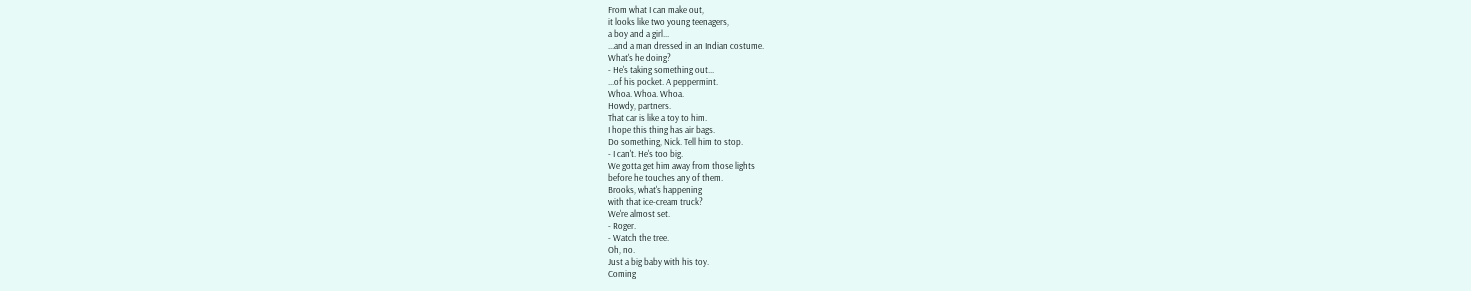From what I can make out,
it looks like two young teenagers,
a boy and a girl...
...and a man dressed in an Indian costume.
What's he doing?
- He's taking something out...
...of his pocket. A peppermint.
Whoa. Whoa. Whoa.
Howdy, partners.
That car is like a toy to him.
I hope this thing has air bags.
Do something, Nick. Tell him to stop.
- I can't. He's too big.
We gotta get him away from those lights
before he touches any of them.
Brooks, what's happening
with that ice-cream truck?
We're almost set.
- Roger.
- Watch the tree.
Oh, no.
Just a big baby with his toy.
Coming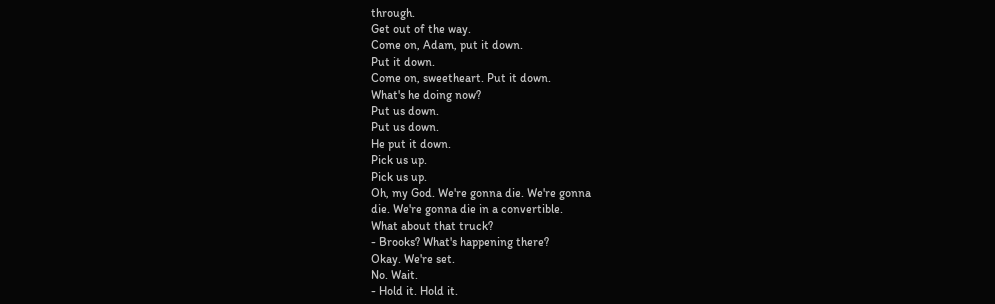through.
Get out of the way.
Come on, Adam, put it down.
Put it down.
Come on, sweetheart. Put it down.
What's he doing now?
Put us down.
Put us down.
He put it down.
Pick us up.
Pick us up.
Oh, my God. We're gonna die. We're gonna
die. We're gonna die in a convertible.
What about that truck?
- Brooks? What's happening there?
Okay. We're set.
No. Wait.
- Hold it. Hold it.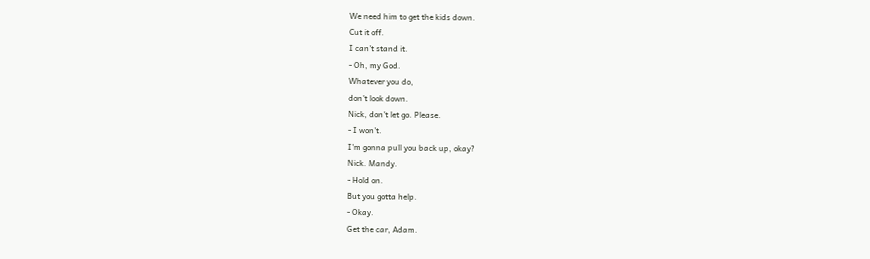We need him to get the kids down.
Cut it off.
I can't stand it.
- Oh, my God.
Whatever you do,
don't look down.
Nick, don't let go. Please.
- I won't.
I'm gonna pull you back up, okay?
Nick. Mandy.
- Hold on.
But you gotta help.
- Okay.
Get the car, Adam.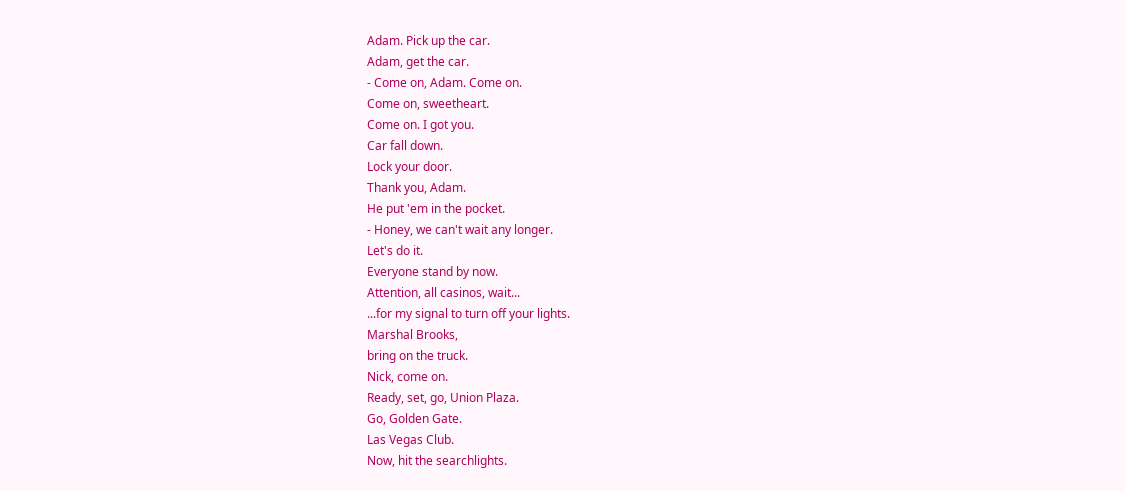Adam. Pick up the car.
Adam, get the car.
- Come on, Adam. Come on.
Come on, sweetheart.
Come on. I got you.
Car fall down.
Lock your door.
Thank you, Adam.
He put 'em in the pocket.
- Honey, we can't wait any longer.
Let's do it.
Everyone stand by now.
Attention, all casinos, wait...
...for my signal to turn off your lights.
Marshal Brooks,
bring on the truck.
Nick, come on.
Ready, set, go, Union Plaza.
Go, Golden Gate.
Las Vegas Club.
Now, hit the searchlights.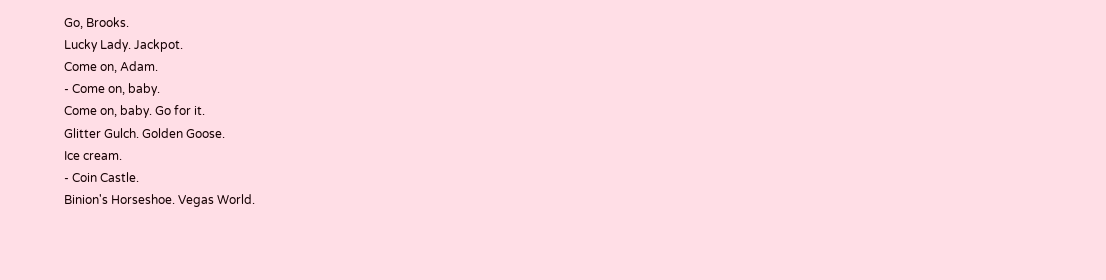Go, Brooks.
Lucky Lady. Jackpot.
Come on, Adam.
- Come on, baby.
Come on, baby. Go for it.
Glitter Gulch. Golden Goose.
Ice cream.
- Coin Castle.
Binion's Horseshoe. Vegas World.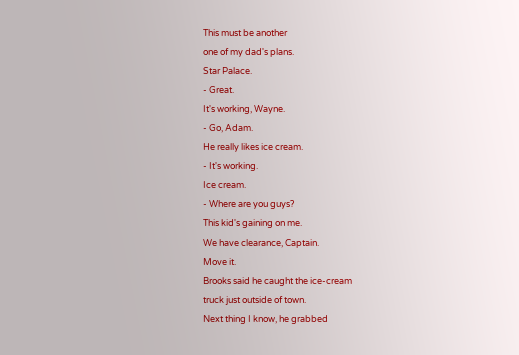This must be another
one of my dad's plans.
Star Palace.
- Great.
It's working, Wayne.
- Go, Adam.
He really likes ice cream.
- It's working.
Ice cream.
- Where are you guys?
This kid's gaining on me.
We have clearance, Captain.
Move it.
Brooks said he caught the ice-cream
truck just outside of town.
Next thing I know, he grabbed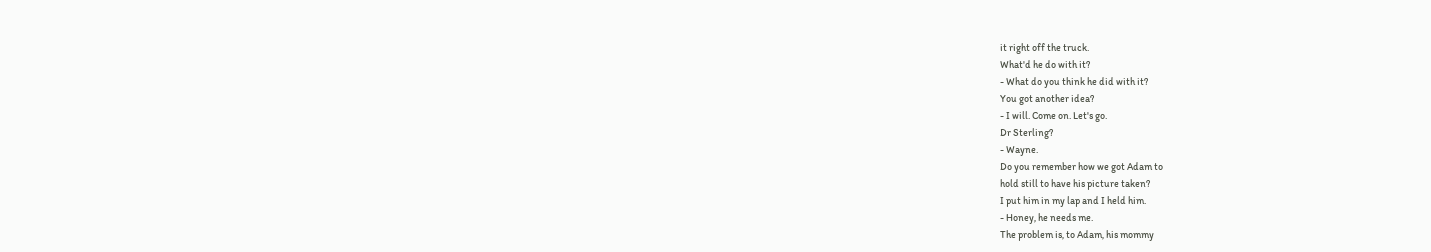it right off the truck.
What'd he do with it?
- What do you think he did with it?
You got another idea?
- I will. Come on. Let's go.
Dr Sterling?
- Wayne.
Do you remember how we got Adam to
hold still to have his picture taken?
I put him in my lap and I held him.
- Honey, he needs me.
The problem is, to Adam, his mommy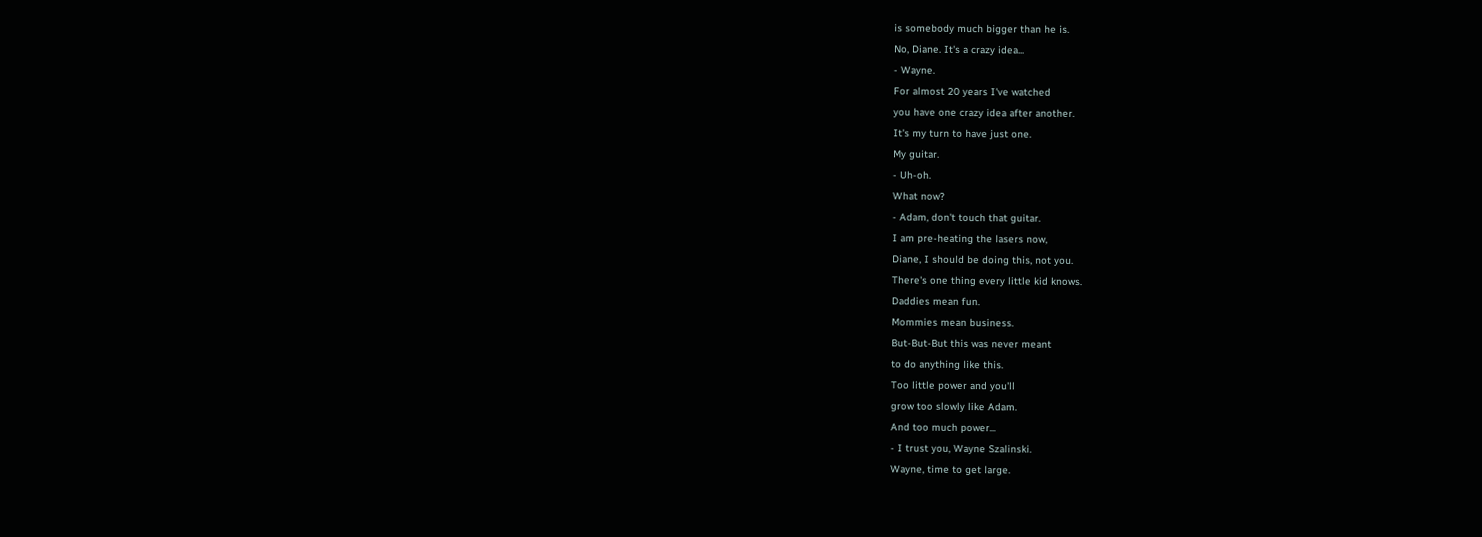is somebody much bigger than he is.
No, Diane. It's a crazy idea...
- Wayne.
For almost 20 years I've watched
you have one crazy idea after another.
It's my turn to have just one.
My guitar.
- Uh-oh.
What now?
- Adam, don't touch that guitar.
I am pre-heating the lasers now,
Diane, I should be doing this, not you.
There's one thing every little kid knows.
Daddies mean fun.
Mommies mean business.
But-But-But this was never meant
to do anything like this.
Too little power and you'll
grow too slowly like Adam.
And too much power...
- I trust you, Wayne Szalinski.
Wayne, time to get large.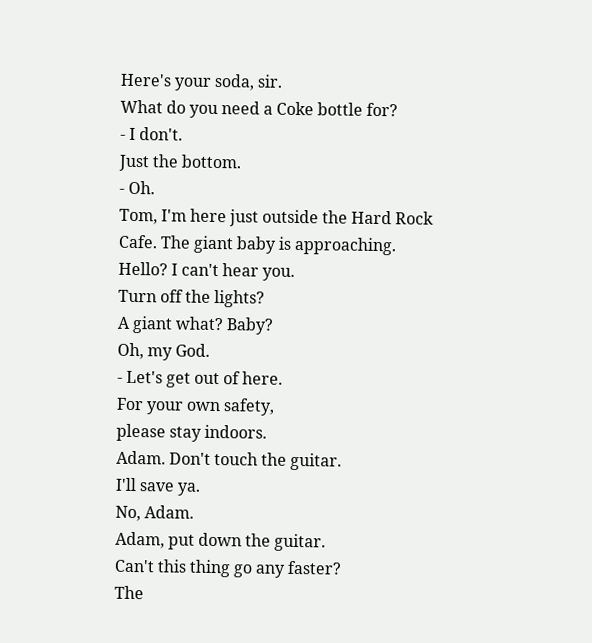Here's your soda, sir.
What do you need a Coke bottle for?
- I don't.
Just the bottom.
- Oh.
Tom, I'm here just outside the Hard Rock
Cafe. The giant baby is approaching.
Hello? I can't hear you.
Turn off the lights?
A giant what? Baby?
Oh, my God.
- Let's get out of here.
For your own safety,
please stay indoors.
Adam. Don't touch the guitar.
I'll save ya.
No, Adam.
Adam, put down the guitar.
Can't this thing go any faster?
The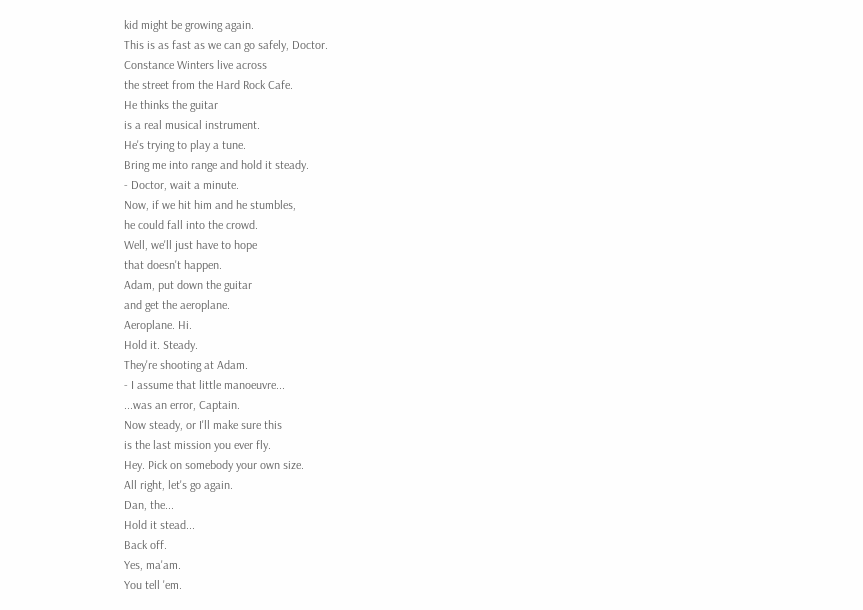kid might be growing again.
This is as fast as we can go safely, Doctor.
Constance Winters live across
the street from the Hard Rock Cafe.
He thinks the guitar
is a real musical instrument.
He's trying to play a tune.
Bring me into range and hold it steady.
- Doctor, wait a minute.
Now, if we hit him and he stumbles,
he could fall into the crowd.
Well, we'll just have to hope
that doesn't happen.
Adam, put down the guitar
and get the aeroplane.
Aeroplane. Hi.
Hold it. Steady.
They're shooting at Adam.
- I assume that little manoeuvre...
...was an error, Captain.
Now steady, or I'll make sure this
is the last mission you ever fly.
Hey. Pick on somebody your own size.
All right, let's go again.
Dan, the...
Hold it stead...
Back off.
Yes, ma'am.
You tell 'em.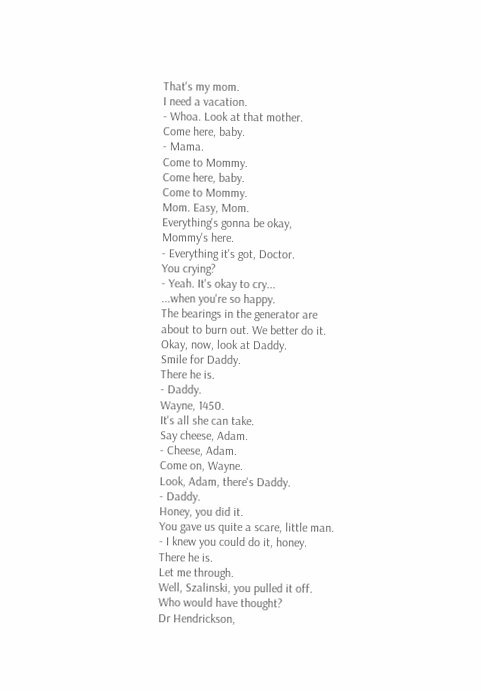That's my mom.
I need a vacation.
- Whoa. Look at that mother.
Come here, baby.
- Mama.
Come to Mommy.
Come here, baby.
Come to Mommy.
Mom. Easy, Mom.
Everything's gonna be okay,
Mommy's here.
- Everything it's got, Doctor.
You crying?
- Yeah. It's okay to cry...
...when you're so happy.
The bearings in the generator are
about to burn out. We better do it.
Okay, now, look at Daddy.
Smile for Daddy.
There he is.
- Daddy.
Wayne, 1450.
It's all she can take.
Say cheese, Adam.
- Cheese, Adam.
Come on, Wayne.
Look, Adam, there's Daddy.
- Daddy.
Honey, you did it.
You gave us quite a scare, little man.
- I knew you could do it, honey.
There he is.
Let me through.
Well, Szalinski, you pulled it off.
Who would have thought?
Dr Hendrickson,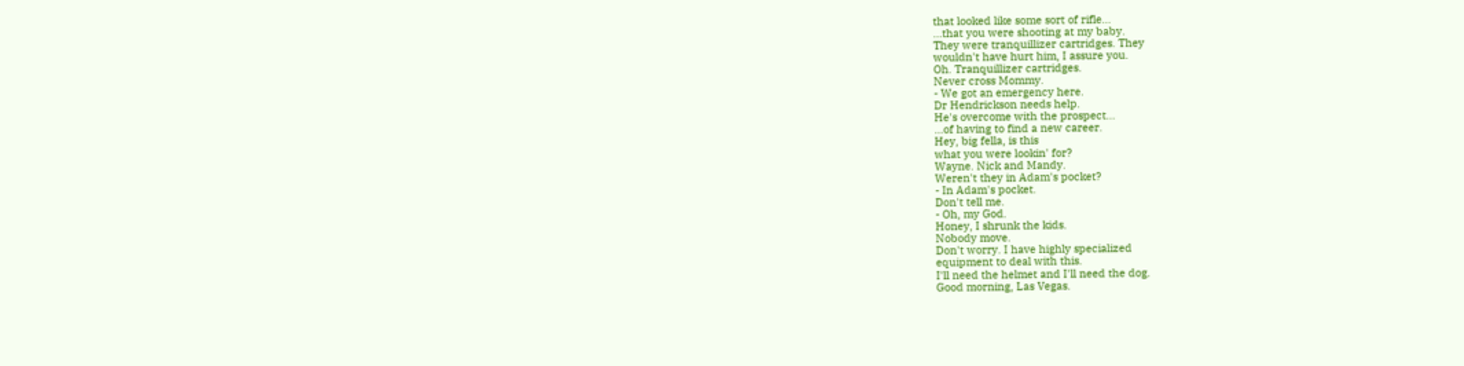that looked like some sort of rifle...
...that you were shooting at my baby.
They were tranquillizer cartridges. They
wouldn't have hurt him, I assure you.
Oh. Tranquillizer cartridges.
Never cross Mommy.
- We got an emergency here.
Dr Hendrickson needs help.
He's overcome with the prospect...
...of having to find a new career.
Hey, big fella, is this
what you were lookin' for?
Wayne. Nick and Mandy.
Weren't they in Adam's pocket?
- In Adam's pocket.
Don't tell me.
- Oh, my God.
Honey, I shrunk the kids.
Nobody move.
Don't worry. I have highly specialized
equipment to deal with this.
I'll need the helmet and I'll need the dog.
Good morning, Las Vegas.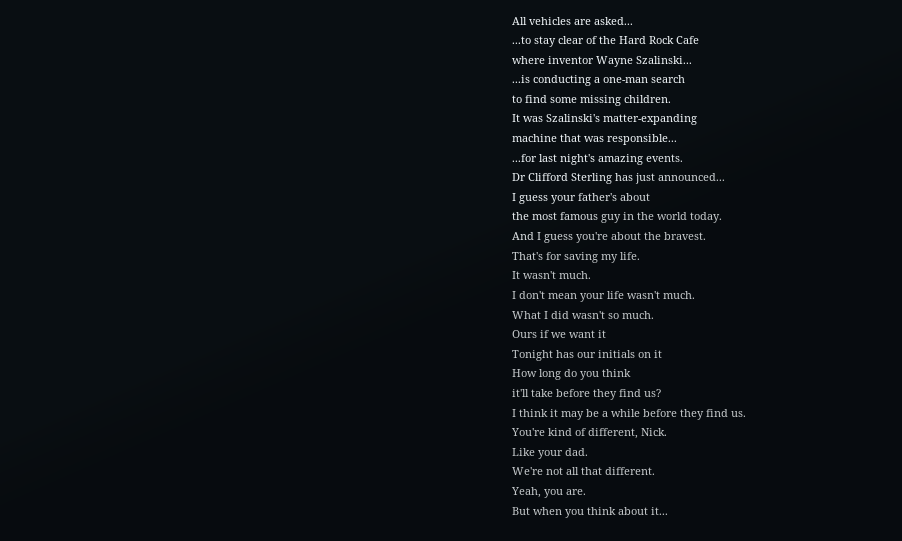All vehicles are asked...
...to stay clear of the Hard Rock Cafe
where inventor Wayne Szalinski...
...is conducting a one-man search
to find some missing children.
It was Szalinski's matter-expanding
machine that was responsible...
...for last night's amazing events.
Dr Clifford Sterling has just announced...
I guess your father's about
the most famous guy in the world today.
And I guess you're about the bravest.
That's for saving my life.
It wasn't much.
I don't mean your life wasn't much.
What I did wasn't so much.
Ours if we want it
Tonight has our initials on it
How long do you think
it'll take before they find us?
I think it may be a while before they find us.
You're kind of different, Nick.
Like your dad.
We're not all that different.
Yeah, you are.
But when you think about it...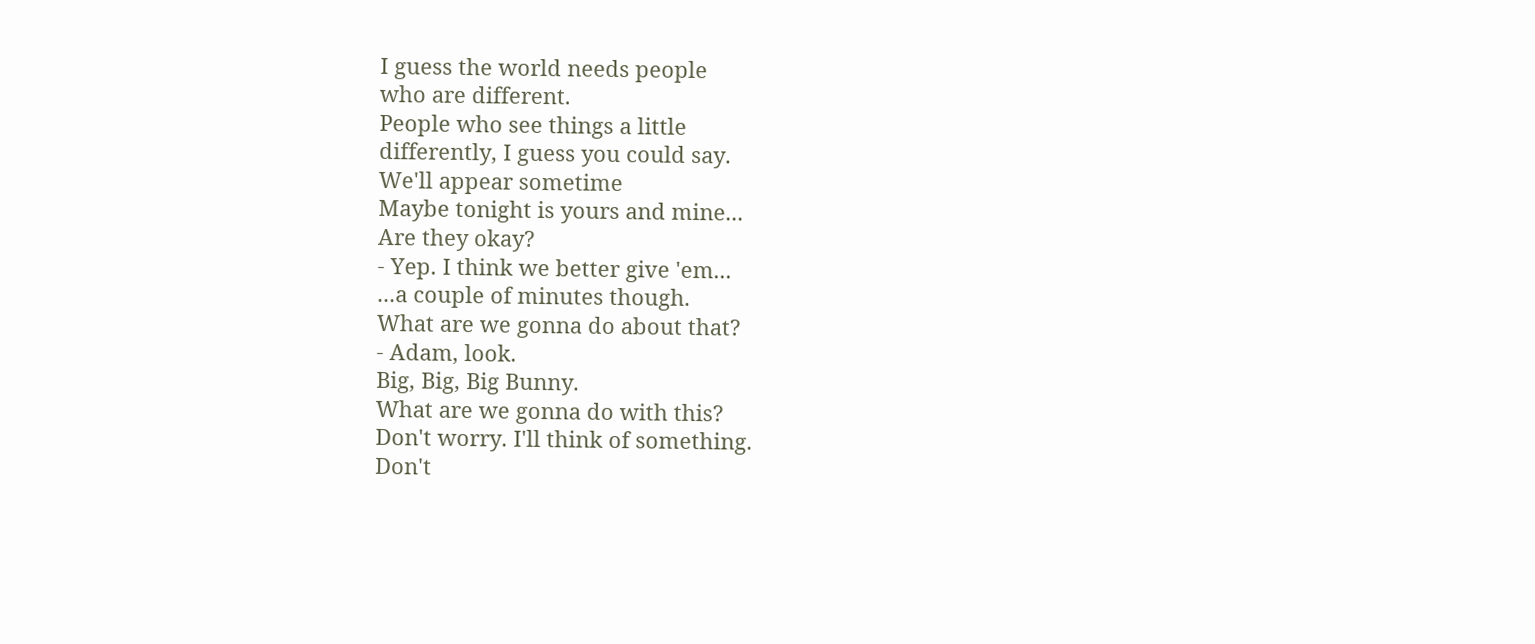I guess the world needs people
who are different.
People who see things a little
differently, I guess you could say.
We'll appear sometime
Maybe tonight is yours and mine...
Are they okay?
- Yep. I think we better give 'em...
...a couple of minutes though.
What are we gonna do about that?
- Adam, look.
Big, Big, Big Bunny.
What are we gonna do with this?
Don't worry. I'll think of something.
Don't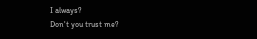I always?
Don't you trust me?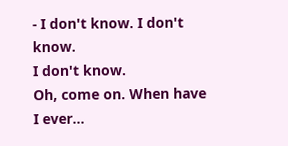- I don't know. I don't know.
I don't know.
Oh, come on. When have I ever...